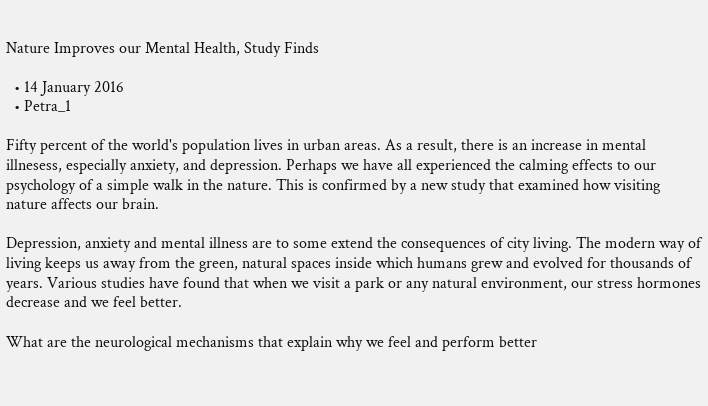Nature Improves our Mental Health, Study Finds

  • 14 January 2016
  • Petra_1

Fifty percent of the world's population lives in urban areas. As a result, there is an increase in mental illnesess, especially anxiety, and depression. Perhaps we have all experienced the calming effects to our psychology of a simple walk in the nature. This is confirmed by a new study that examined how visiting nature affects our brain.

Depression, anxiety and mental illness are to some extend the consequences of city living. The modern way of living keeps us away from the green, natural spaces inside which humans grew and evolved for thousands of years. Various studies have found that when we visit a park or any natural environment, our stress hormones decrease and we feel better.

What are the neurological mechanisms that explain why we feel and perform better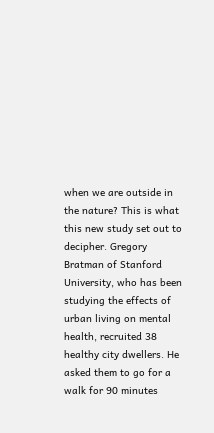when we are outside in the nature? This is what this new study set out to decipher. Gregory Bratman of Stanford University, who has been studying the effects of urban living on mental health, recruited 38 healthy city dwellers. He asked them to go for a walk for 90 minutes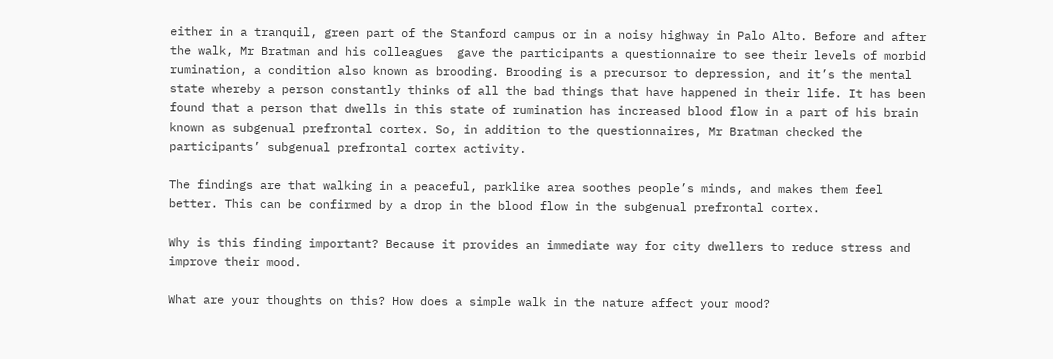either in a tranquil, green part of the Stanford campus or in a noisy highway in Palo Alto. Before and after the walk, Mr Bratman and his colleagues  gave the participants a questionnaire to see their levels of morbid rumination, a condition also known as brooding. Brooding is a precursor to depression, and it’s the mental state whereby a person constantly thinks of all the bad things that have happened in their life. It has been found that a person that dwells in this state of rumination has increased blood flow in a part of his brain known as subgenual prefrontal cortex. So, in addition to the questionnaires, Mr Bratman checked the participants’ subgenual prefrontal cortex activity.

The findings are that walking in a peaceful, parklike area soothes people’s minds, and makes them feel better. This can be confirmed by a drop in the blood flow in the subgenual prefrontal cortex.

Why is this finding important? Because it provides an immediate way for city dwellers to reduce stress and improve their mood.

What are your thoughts on this? How does a simple walk in the nature affect your mood?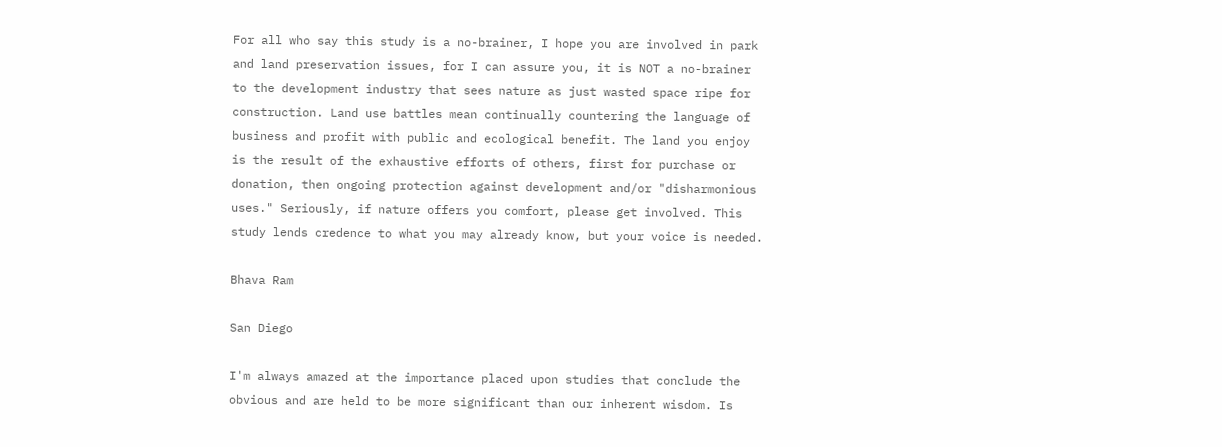For all who say this study is a no-brainer, I hope you are involved in park and land preservation issues, for I can assure you, it is NOT a no-brainer to the development industry that sees nature as just wasted space ripe for construction. Land use battles mean continually countering the language of business and profit with public and ecological benefit. The land you enjoy is the result of the exhaustive efforts of others, first for purchase or donation, then ongoing protection against development and/or "disharmonious uses." Seriously, if nature offers you comfort, please get involved. This study lends credence to what you may already know, but your voice is needed.

Bhava Ram

San Diego

I'm always amazed at the importance placed upon studies that conclude the obvious and are held to be more significant than our inherent wisdom. Is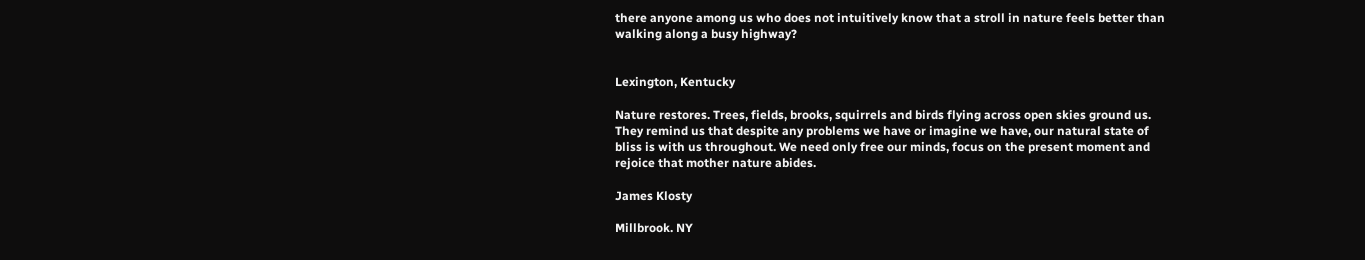there anyone among us who does not intuitively know that a stroll in nature feels better than walking along a busy highway?


Lexington, Kentucky

Nature restores. Trees, fields, brooks, squirrels and birds flying across open skies ground us. They remind us that despite any problems we have or imagine we have, our natural state of bliss is with us throughout. We need only free our minds, focus on the present moment and rejoice that mother nature abides.

James Klosty

Millbrook. NY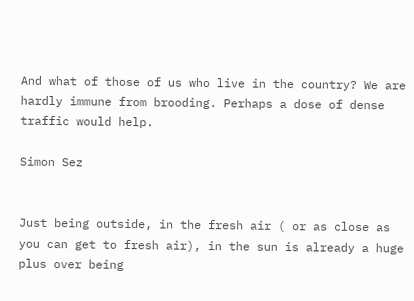And what of those of us who live in the country? We are hardly immune from brooding. Perhaps a dose of dense traffic would help.

Simon Sez


Just being outside, in the fresh air ( or as close as you can get to fresh air), in the sun is already a huge plus over being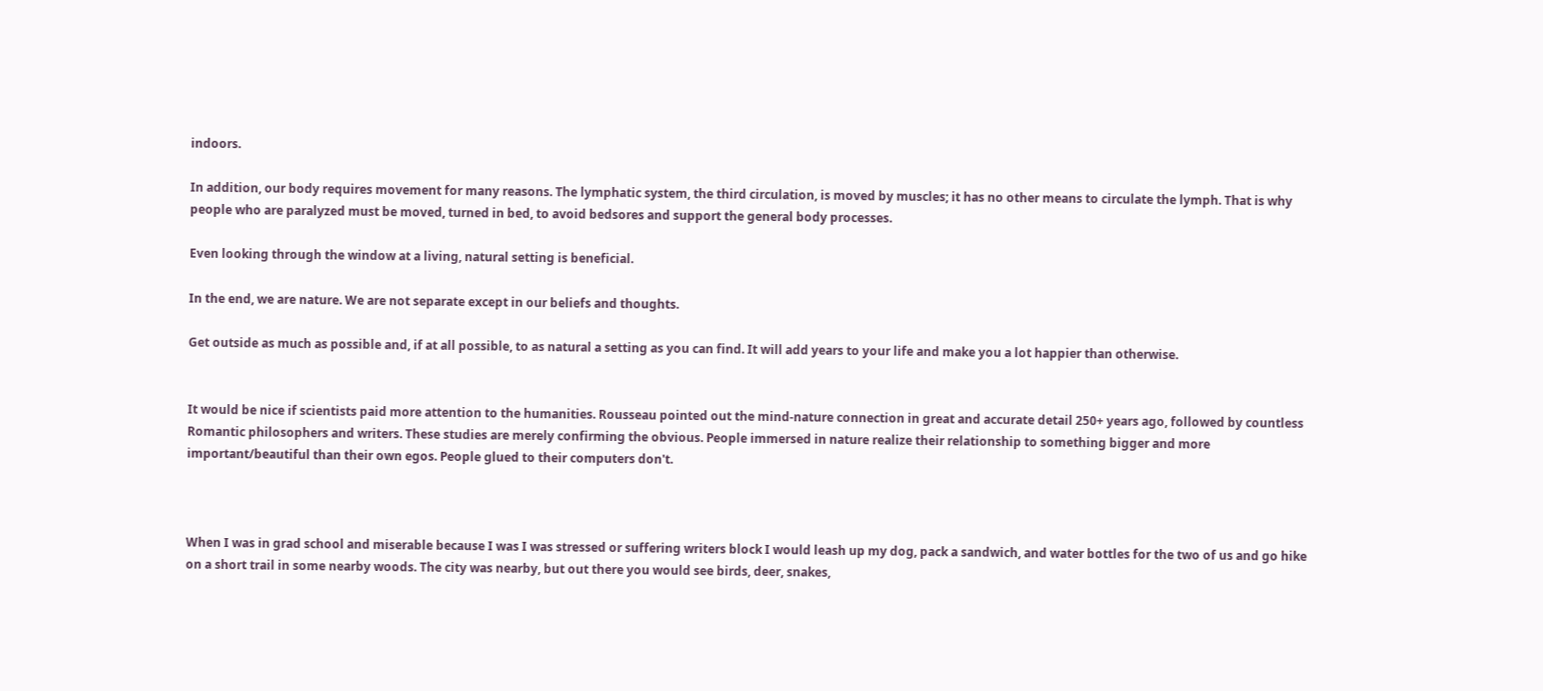indoors.

In addition, our body requires movement for many reasons. The lymphatic system, the third circulation, is moved by muscles; it has no other means to circulate the lymph. That is why people who are paralyzed must be moved, turned in bed, to avoid bedsores and support the general body processes.

Even looking through the window at a living, natural setting is beneficial.

In the end, we are nature. We are not separate except in our beliefs and thoughts.

Get outside as much as possible and, if at all possible, to as natural a setting as you can find. It will add years to your life and make you a lot happier than otherwise.


It would be nice if scientists paid more attention to the humanities. Rousseau pointed out the mind-nature connection in great and accurate detail 250+ years ago, followed by countless Romantic philosophers and writers. These studies are merely confirming the obvious. People immersed in nature realize their relationship to something bigger and more important/beautiful than their own egos. People glued to their computers don't.



When I was in grad school and miserable because I was I was stressed or suffering writers block I would leash up my dog, pack a sandwich, and water bottles for the two of us and go hike on a short trail in some nearby woods. The city was nearby, but out there you would see birds, deer, snakes,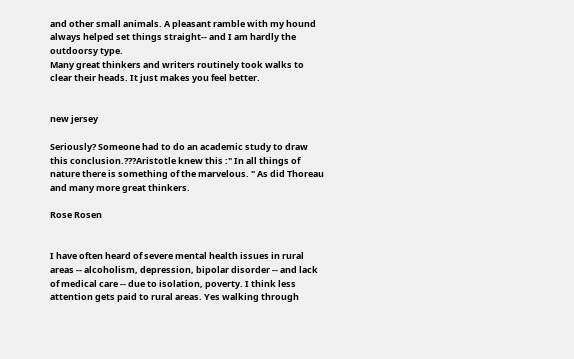and other small animals. A pleasant ramble with my hound always helped set things straight-- and I am hardly the outdoorsy type.
Many great thinkers and writers routinely took walks to clear their heads. It just makes you feel better.


new jersey

Seriously? Someone had to do an academic study to draw this conclusion.???Aristotle knew this :" In all things of nature there is something of the marvelous. " As did Thoreau and many more great thinkers.

Rose Rosen


I have often heard of severe mental health issues in rural areas -- alcoholism, depression, bipolar disorder -- and lack of medical care -- due to isolation, poverty. I think less attention gets paid to rural areas. Yes walking through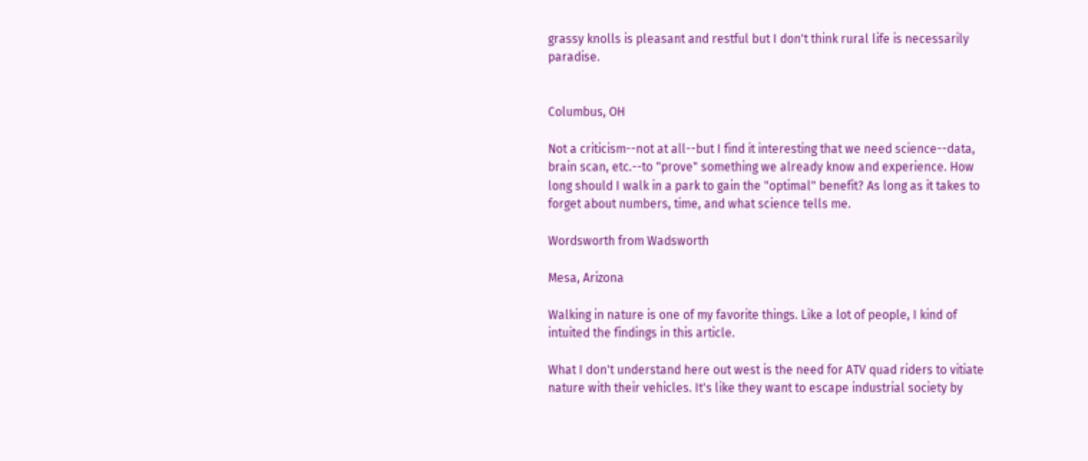grassy knolls is pleasant and restful but I don't think rural life is necessarily paradise.


Columbus, OH

Not a criticism--not at all--but I find it interesting that we need science--data, brain scan, etc.--to "prove" something we already know and experience. How long should I walk in a park to gain the "optimal" benefit? As long as it takes to forget about numbers, time, and what science tells me.

Wordsworth from Wadsworth

Mesa, Arizona

Walking in nature is one of my favorite things. Like a lot of people, I kind of intuited the findings in this article.

What I don't understand here out west is the need for ATV quad riders to vitiate nature with their vehicles. It's like they want to escape industrial society by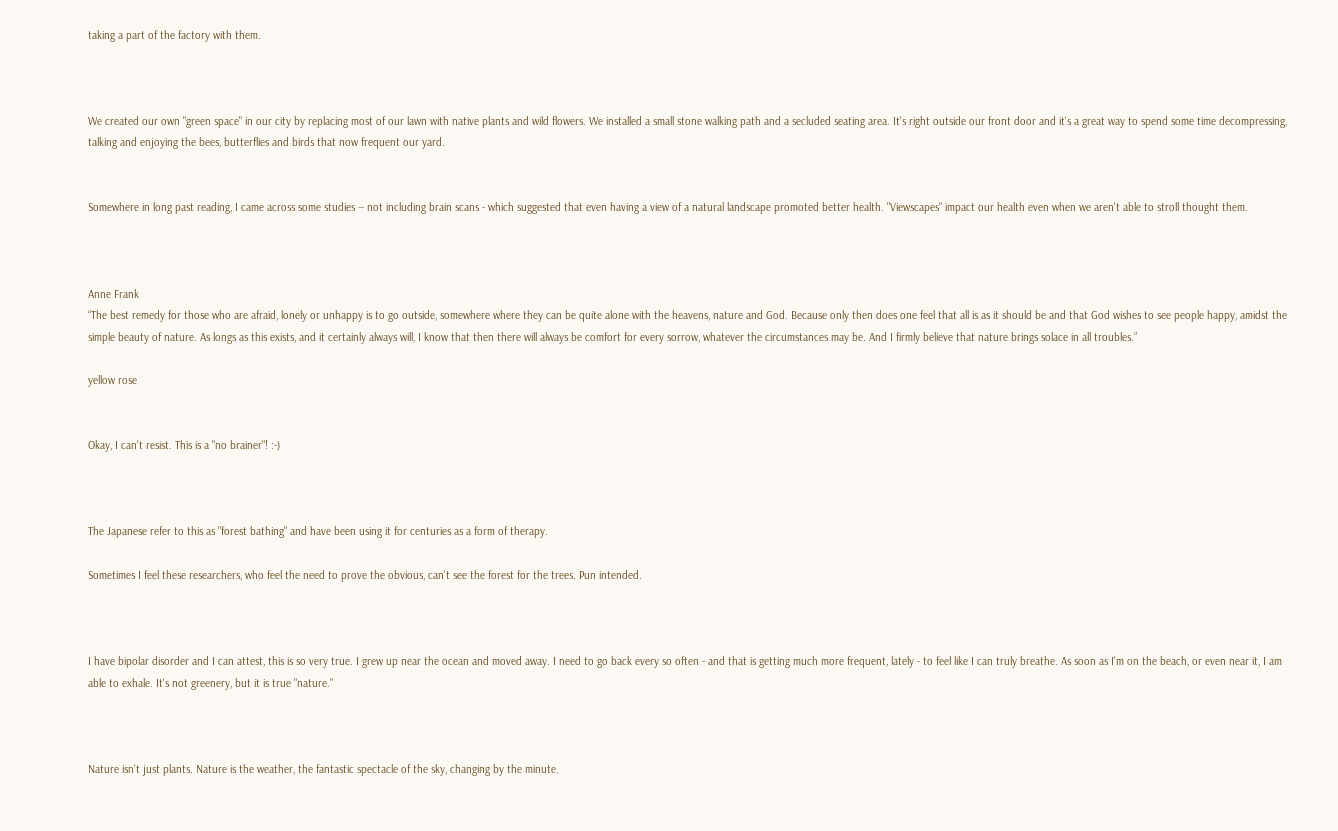taking a part of the factory with them.



We created our own "green space" in our city by replacing most of our lawn with native plants and wild flowers. We installed a small stone walking path and a secluded seating area. It's right outside our front door and it's a great way to spend some time decompressing, talking and enjoying the bees, butterflies and birds that now frequent our yard.


Somewhere in long past reading, I came across some studies -- not including brain scans - which suggested that even having a view of a natural landscape promoted better health. "Viewscapes" impact our health even when we aren't able to stroll thought them.



Anne Frank
“The best remedy for those who are afraid, lonely or unhappy is to go outside, somewhere where they can be quite alone with the heavens, nature and God. Because only then does one feel that all is as it should be and that God wishes to see people happy, amidst the simple beauty of nature. As longs as this exists, and it certainly always will, I know that then there will always be comfort for every sorrow, whatever the circumstances may be. And I firmly believe that nature brings solace in all troubles.”

yellow rose


Okay, I can't resist. This is a "no brainer"! :-)



The Japanese refer to this as "forest bathing" and have been using it for centuries as a form of therapy.

Sometimes I feel these researchers, who feel the need to prove the obvious, can't see the forest for the trees. Pun intended.



I have bipolar disorder and I can attest, this is so very true. I grew up near the ocean and moved away. I need to go back every so often - and that is getting much more frequent, lately - to feel like I can truly breathe. As soon as I'm on the beach, or even near it, I am able to exhale. It's not greenery, but it is true "nature."



Nature isn't just plants. Nature is the weather, the fantastic spectacle of the sky, changing by the minute.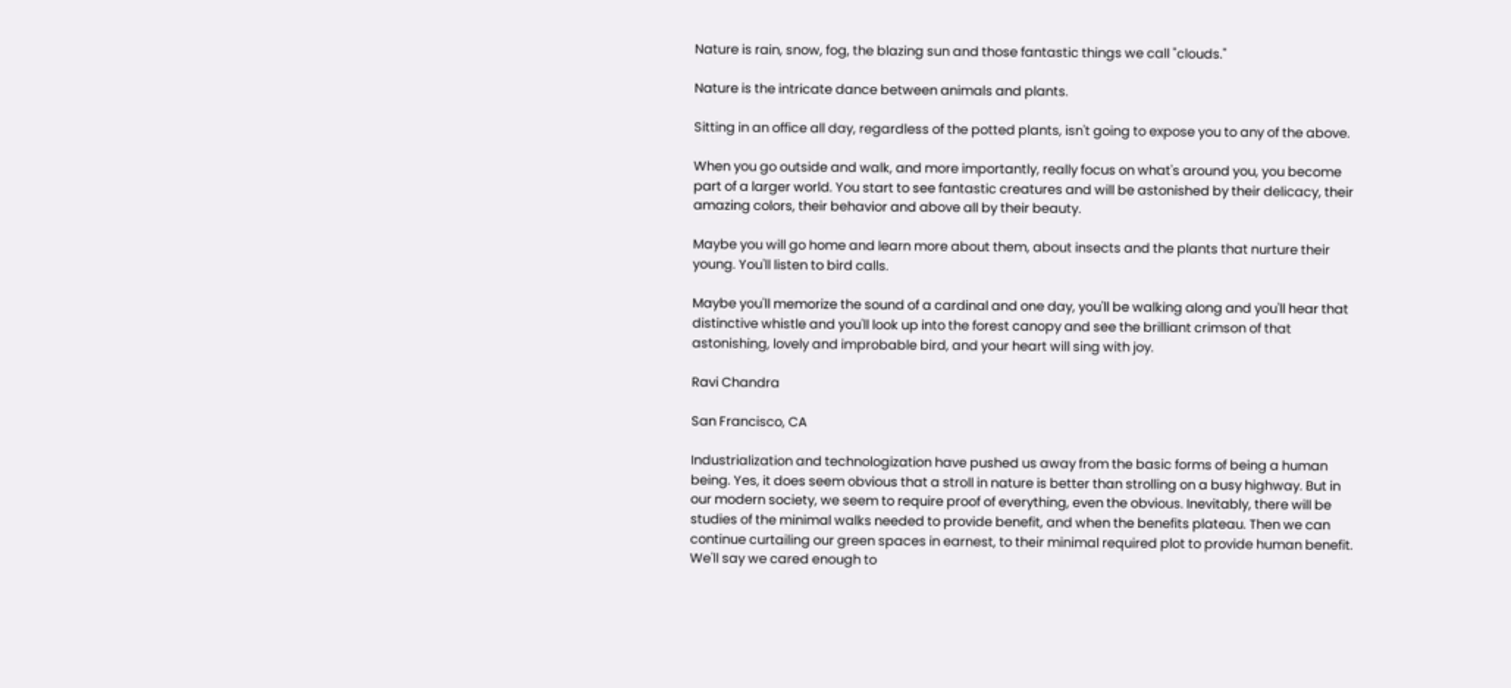Nature is rain, snow, fog, the blazing sun and those fantastic things we call "clouds."

Nature is the intricate dance between animals and plants.

Sitting in an office all day, regardless of the potted plants, isn't going to expose you to any of the above.

When you go outside and walk, and more importantly, really focus on what's around you, you become part of a larger world. You start to see fantastic creatures and will be astonished by their delicacy, their amazing colors, their behavior and above all by their beauty.

Maybe you will go home and learn more about them, about insects and the plants that nurture their young. You'll listen to bird calls.

Maybe you'll memorize the sound of a cardinal and one day, you'll be walking along and you'll hear that distinctive whistle and you'll look up into the forest canopy and see the brilliant crimson of that astonishing, lovely and improbable bird, and your heart will sing with joy.

Ravi Chandra

San Francisco, CA

Industrialization and technologization have pushed us away from the basic forms of being a human being. Yes, it does seem obvious that a stroll in nature is better than strolling on a busy highway. But in our modern society, we seem to require proof of everything, even the obvious. Inevitably, there will be studies of the minimal walks needed to provide benefit, and when the benefits plateau. Then we can continue curtailing our green spaces in earnest, to their minimal required plot to provide human benefit. We'll say we cared enough to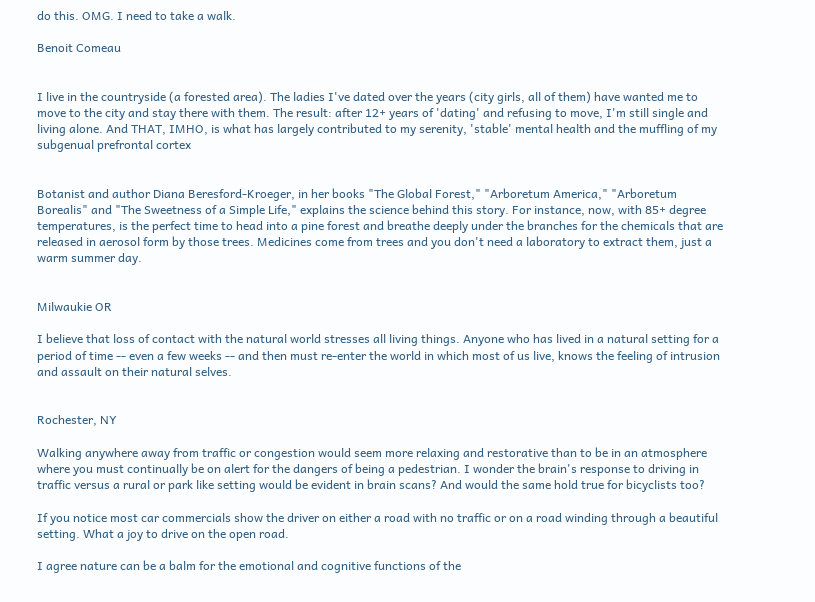do this. OMG. I need to take a walk.

Benoit Comeau


I live in the countryside (a forested area). The ladies I've dated over the years (city girls, all of them) have wanted me to move to the city and stay there with them. The result: after 12+ years of 'dating' and refusing to move, I'm still single and living alone. And THAT, IMHO, is what has largely contributed to my serenity, 'stable' mental health and the muffling of my subgenual prefrontal cortex


Botanist and author Diana Beresford-Kroeger, in her books "The Global Forest," "Arboretum America," "Arboretum Borealis" and "The Sweetness of a Simple Life," explains the science behind this story. For instance, now, with 85+ degree temperatures, is the perfect time to head into a pine forest and breathe deeply under the branches for the chemicals that are released in aerosol form by those trees. Medicines come from trees and you don't need a laboratory to extract them, just a warm summer day.


Milwaukie OR

I believe that loss of contact with the natural world stresses all living things. Anyone who has lived in a natural setting for a period of time -- even a few weeks -- and then must re-enter the world in which most of us live, knows the feeling of intrusion and assault on their natural selves.


Rochester, NY

Walking anywhere away from traffic or congestion would seem more relaxing and restorative than to be in an atmosphere where you must continually be on alert for the dangers of being a pedestrian. I wonder the brain's response to driving in traffic versus a rural or park like setting would be evident in brain scans? And would the same hold true for bicyclists too?

If you notice most car commercials show the driver on either a road with no traffic or on a road winding through a beautiful setting. What a joy to drive on the open road.

I agree nature can be a balm for the emotional and cognitive functions of the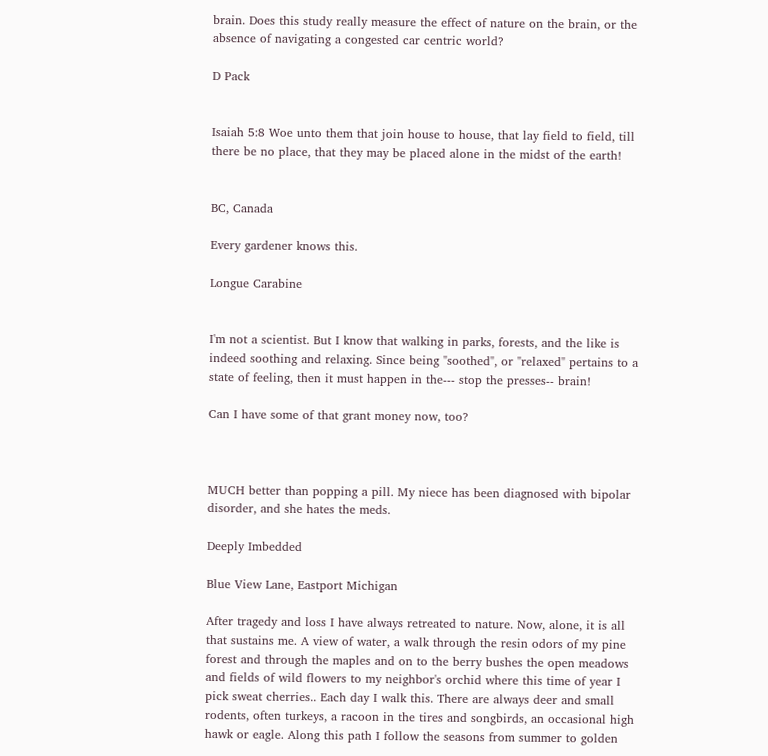brain. Does this study really measure the effect of nature on the brain, or the absence of navigating a congested car centric world?

D Pack


Isaiah 5:8 Woe unto them that join house to house, that lay field to field, till there be no place, that they may be placed alone in the midst of the earth!


BC, Canada

Every gardener knows this.

Longue Carabine


I'm not a scientist. But I know that walking in parks, forests, and the like is indeed soothing and relaxing. Since being "soothed", or "relaxed" pertains to a state of feeling, then it must happen in the--- stop the presses-- brain!

Can I have some of that grant money now, too?



MUCH better than popping a pill. My niece has been diagnosed with bipolar disorder, and she hates the meds.

Deeply Imbedded

Blue View Lane, Eastport Michigan

After tragedy and loss I have always retreated to nature. Now, alone, it is all that sustains me. A view of water, a walk through the resin odors of my pine forest and through the maples and on to the berry bushes the open meadows and fields of wild flowers to my neighbor's orchid where this time of year I pick sweat cherries.. Each day I walk this. There are always deer and small rodents, often turkeys, a racoon in the tires and songbirds, an occasional high hawk or eagle. Along this path I follow the seasons from summer to golden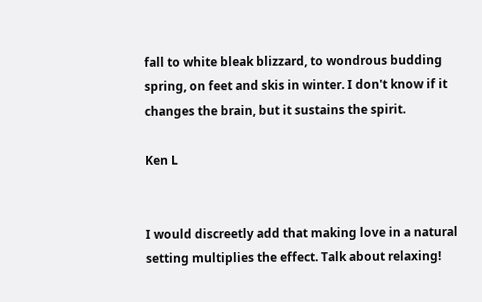fall to white bleak blizzard, to wondrous budding spring, on feet and skis in winter. I don't know if it changes the brain, but it sustains the spirit.

Ken L


I would discreetly add that making love in a natural setting multiplies the effect. Talk about relaxing!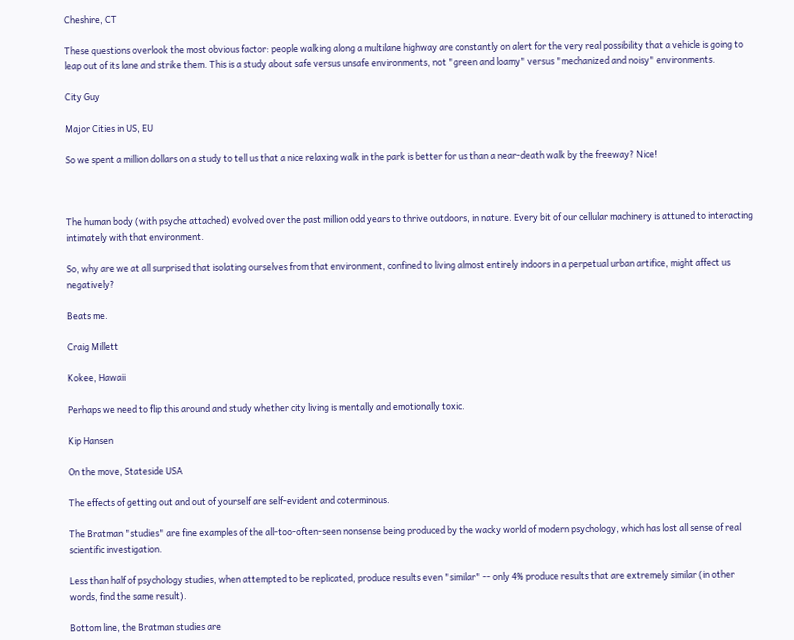Cheshire, CT

These questions overlook the most obvious factor: people walking along a multilane highway are constantly on alert for the very real possibility that a vehicle is going to leap out of its lane and strike them. This is a study about safe versus unsafe environments, not "green and loamy" versus "mechanized and noisy" environments.

City Guy

Major Cities in US, EU

So we spent a million dollars on a study to tell us that a nice relaxing walk in the park is better for us than a near-death walk by the freeway? Nice!



The human body (with psyche attached) evolved over the past million odd years to thrive outdoors, in nature. Every bit of our cellular machinery is attuned to interacting intimately with that environment.

So, why are we at all surprised that isolating ourselves from that environment, confined to living almost entirely indoors in a perpetual urban artifice, might affect us negatively?

Beats me.

Craig Millett

Kokee, Hawaii

Perhaps we need to flip this around and study whether city living is mentally and emotionally toxic.

Kip Hansen

On the move, Stateside USA

The effects of getting out and out of yourself are self-evident and coterminous.

The Bratman "studies" are fine examples of the all-too-often-seen nonsense being produced by the wacky world of modern psychology, which has lost all sense of real scientific investigation.

Less than half of psychology studies, when attempted to be replicated, produce results even "similar" -- only 4% produce results that are extremely similar (in other words, find the same result).

Bottom line, the Bratman studies are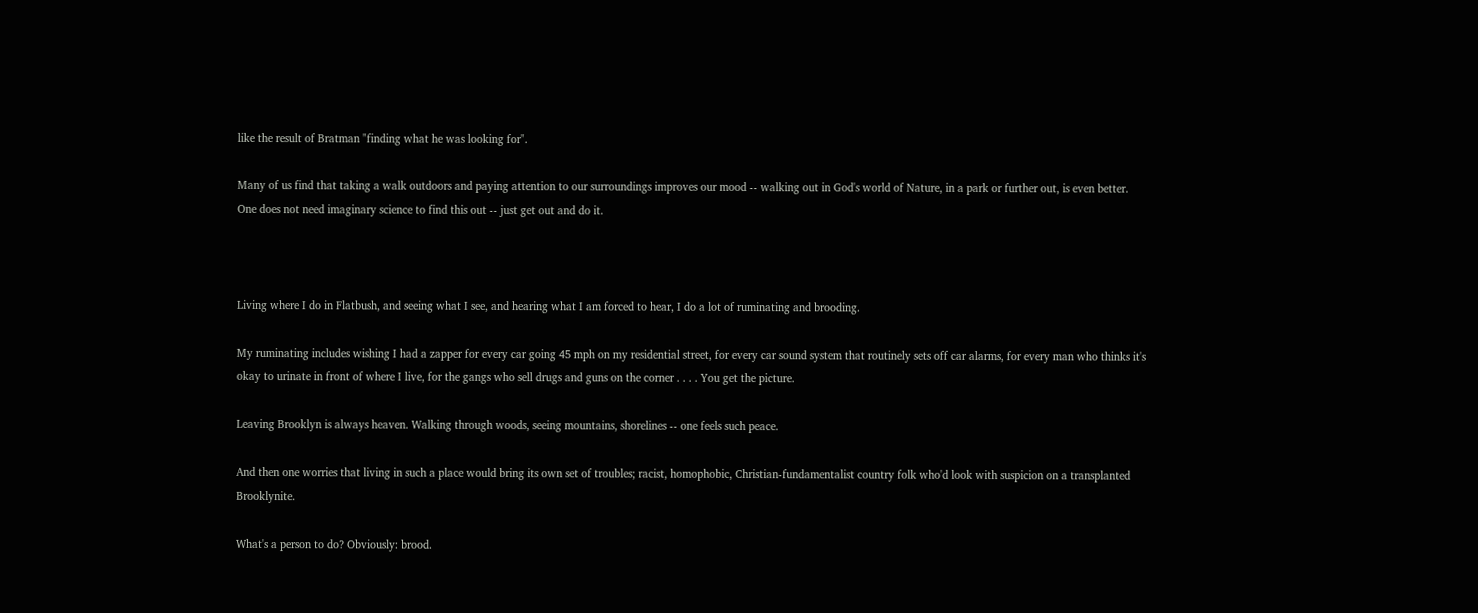like the result of Bratman "finding what he was looking for".

Many of us find that taking a walk outdoors and paying attention to our surroundings improves our mood -- walking out in God's world of Nature, in a park or further out, is even better. One does not need imaginary science to find this out -- just get out and do it.



Living where I do in Flatbush, and seeing what I see, and hearing what I am forced to hear, I do a lot of ruminating and brooding.

My ruminating includes wishing I had a zapper for every car going 45 mph on my residential street, for every car sound system that routinely sets off car alarms, for every man who thinks it's okay to urinate in front of where I live, for the gangs who sell drugs and guns on the corner . . . . You get the picture.

Leaving Brooklyn is always heaven. Walking through woods, seeing mountains, shorelines -- one feels such peace.

And then one worries that living in such a place would bring its own set of troubles; racist, homophobic, Christian-fundamentalist country folk who'd look with suspicion on a transplanted Brooklynite.

What's a person to do? Obviously: brood.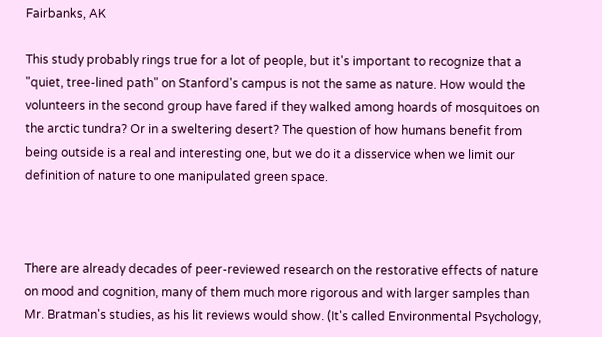Fairbanks, AK

This study probably rings true for a lot of people, but it's important to recognize that a "quiet, tree-lined path" on Stanford's campus is not the same as nature. How would the volunteers in the second group have fared if they walked among hoards of mosquitoes on the arctic tundra? Or in a sweltering desert? The question of how humans benefit from being outside is a real and interesting one, but we do it a disservice when we limit our definition of nature to one manipulated green space.



There are already decades of peer-reviewed research on the restorative effects of nature on mood and cognition, many of them much more rigorous and with larger samples than Mr. Bratman's studies, as his lit reviews would show. (It's called Environmental Psychology,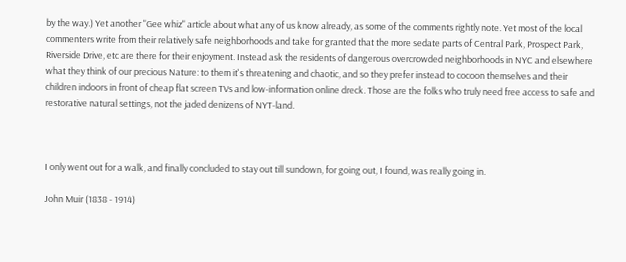by the way.) Yet another "Gee whiz" article about what any of us know already, as some of the comments rightly note. Yet most of the local commenters write from their relatively safe neighborhoods and take for granted that the more sedate parts of Central Park, Prospect Park, Riverside Drive, etc are there for their enjoyment. Instead ask the residents of dangerous overcrowded neighborhoods in NYC and elsewhere what they think of our precious Nature: to them it's threatening and chaotic, and so they prefer instead to cocoon themselves and their children indoors in front of cheap flat screen TVs and low-information online dreck. Those are the folks who truly need free access to safe and restorative natural settings, not the jaded denizens of NYT-land.



I only went out for a walk, and finally concluded to stay out till sundown, for going out, I found, was really going in.

John Muir (1838 - 1914)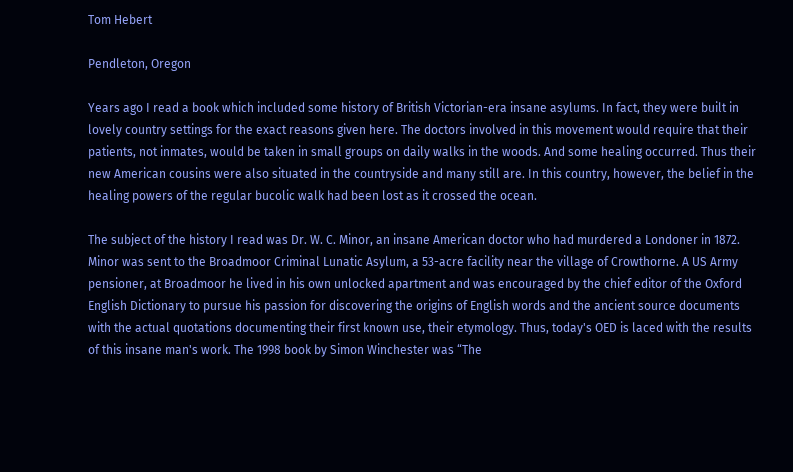Tom Hebert

Pendleton, Oregon

Years ago I read a book which included some history of British Victorian-era insane asylums. In fact, they were built in lovely country settings for the exact reasons given here. The doctors involved in this movement would require that their patients, not inmates, would be taken in small groups on daily walks in the woods. And some healing occurred. Thus their new American cousins were also situated in the countryside and many still are. In this country, however, the belief in the healing powers of the regular bucolic walk had been lost as it crossed the ocean.

The subject of the history I read was Dr. W. C. Minor, an insane American doctor who had murdered a Londoner in 1872. Minor was sent to the Broadmoor Criminal Lunatic Asylum, a 53-acre facility near the village of Crowthorne. A US Army pensioner, at Broadmoor he lived in his own unlocked apartment and was encouraged by the chief editor of the Oxford English Dictionary to pursue his passion for discovering the origins of English words and the ancient source documents with the actual quotations documenting their first known use, their etymology. Thus, today's OED is laced with the results of this insane man's work. The 1998 book by Simon Winchester was “The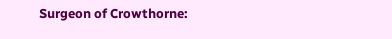Surgeon of Crowthorne: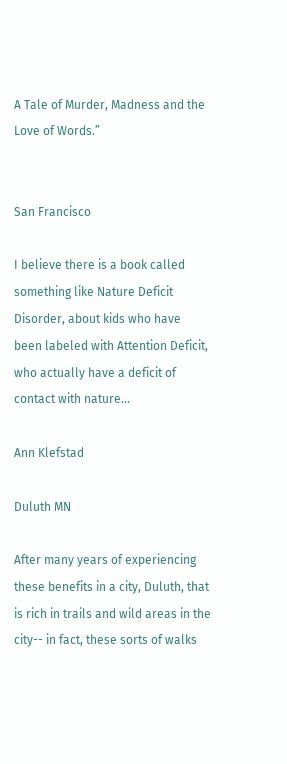A Tale of Murder, Madness and the Love of Words.”


San Francisco

I believe there is a book called something like Nature Deficit Disorder, about kids who have been labeled with Attention Deficit, who actually have a deficit of contact with nature...

Ann Klefstad

Duluth MN

After many years of experiencing these benefits in a city, Duluth, that is rich in trails and wild areas in the city-- in fact, these sorts of walks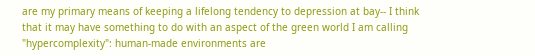are my primary means of keeping a lifelong tendency to depression at bay-- I think that it may have something to do with an aspect of the green world I am calling "hypercomplexity": human-made environments are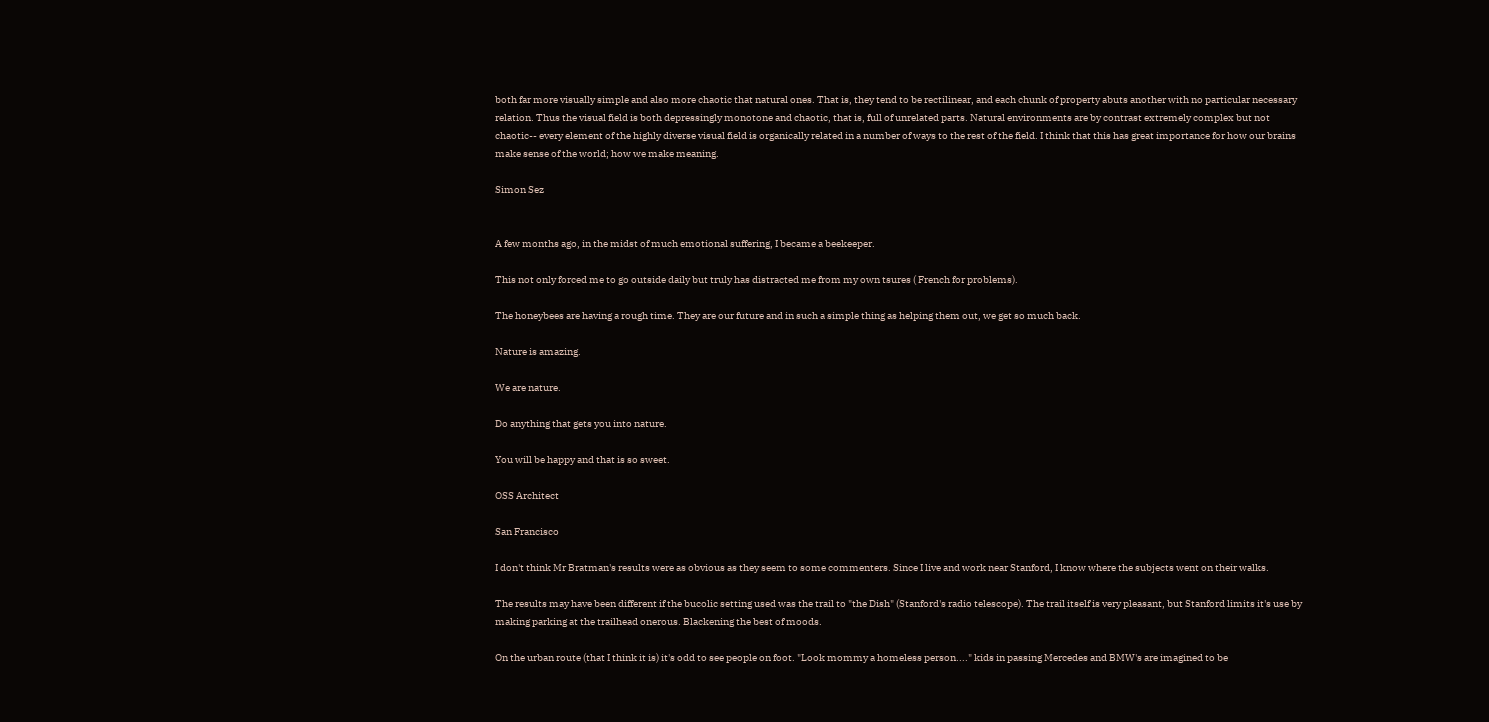both far more visually simple and also more chaotic that natural ones. That is, they tend to be rectilinear, and each chunk of property abuts another with no particular necessary relation. Thus the visual field is both depressingly monotone and chaotic, that is, full of unrelated parts. Natural environments are by contrast extremely complex but not chaotic-- every element of the highly diverse visual field is organically related in a number of ways to the rest of the field. I think that this has great importance for how our brains make sense of the world; how we make meaning.

Simon Sez


A few months ago, in the midst of much emotional suffering, I became a beekeeper.

This not only forced me to go outside daily but truly has distracted me from my own tsures ( French for problems).

The honeybees are having a rough time. They are our future and in such a simple thing as helping them out, we get so much back.

Nature is amazing.

We are nature.

Do anything that gets you into nature.

You will be happy and that is so sweet.

OSS Architect

San Francisco

I don't think Mr Bratman's results were as obvious as they seem to some commenters. Since I live and work near Stanford, I know where the subjects went on their walks.

The results may have been different if the bucolic setting used was the trail to "the Dish" (Stanford's radio telescope). The trail itself is very pleasant, but Stanford limits it's use by making parking at the trailhead onerous. Blackening the best of moods.

On the urban route (that I think it is) it's odd to see people on foot. "Look mommy a homeless person...." kids in passing Mercedes and BMW's are imagined to be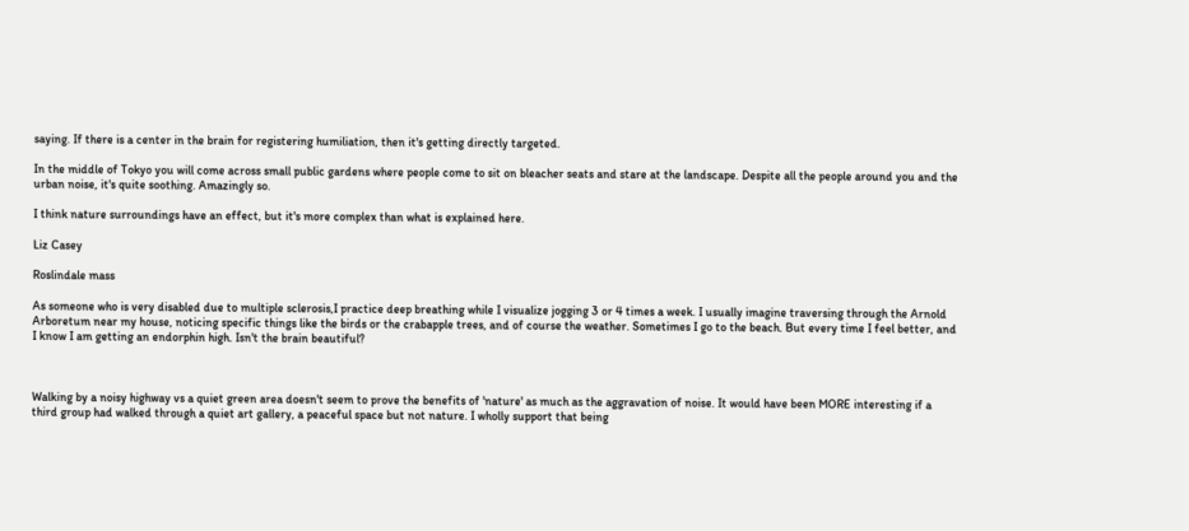saying. If there is a center in the brain for registering humiliation, then it's getting directly targeted.

In the middle of Tokyo you will come across small public gardens where people come to sit on bleacher seats and stare at the landscape. Despite all the people around you and the urban noise, it's quite soothing. Amazingly so.

I think nature surroundings have an effect, but it's more complex than what is explained here.

Liz Casey

Roslindale mass

As someone who is very disabled due to multiple sclerosis,I practice deep breathing while I visualize jogging 3 or 4 times a week. I usually imagine traversing through the Arnold Arboretum near my house, noticing specific things like the birds or the crabapple trees, and of course the weather. Sometimes I go to the beach. But every time I feel better, and I know I am getting an endorphin high. Isn't the brain beautiful?



Walking by a noisy highway vs a quiet green area doesn't seem to prove the benefits of 'nature' as much as the aggravation of noise. It would have been MORE interesting if a third group had walked through a quiet art gallery, a peaceful space but not nature. I wholly support that being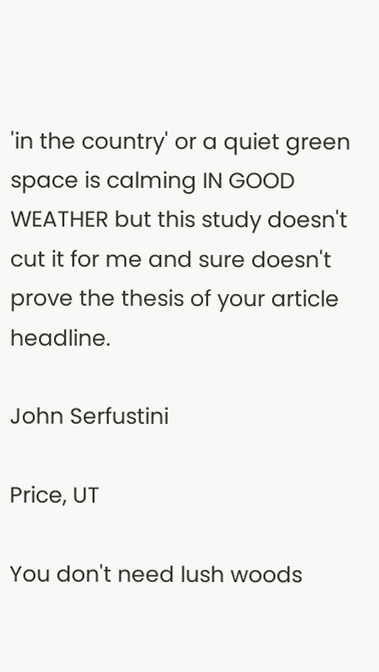'in the country' or a quiet green space is calming IN GOOD WEATHER but this study doesn't cut it for me and sure doesn't prove the thesis of your article headline.

John Serfustini

Price, UT

You don't need lush woods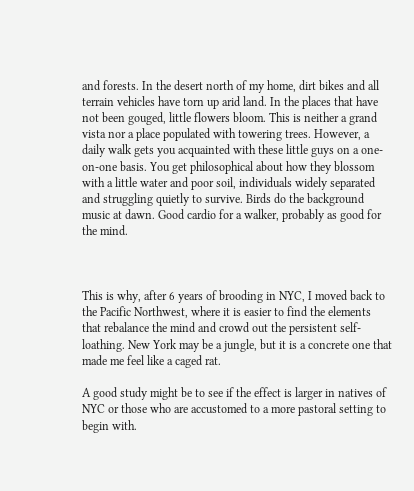and forests. In the desert north of my home, dirt bikes and all terrain vehicles have torn up arid land. In the places that have not been gouged, little flowers bloom. This is neither a grand vista nor a place populated with towering trees. However, a daily walk gets you acquainted with these little guys on a one-on-one basis. You get philosophical about how they blossom with a little water and poor soil, individuals widely separated and struggling quietly to survive. Birds do the background music at dawn. Good cardio for a walker, probably as good for the mind.



This is why, after 6 years of brooding in NYC, I moved back to the Pacific Northwest, where it is easier to find the elements that rebalance the mind and crowd out the persistent self-loathing. New York may be a jungle, but it is a concrete one that made me feel like a caged rat.

A good study might be to see if the effect is larger in natives of NYC or those who are accustomed to a more pastoral setting to begin with.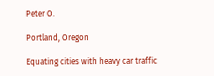Peter O.

Portland, Oregon

Equating cities with heavy car traffic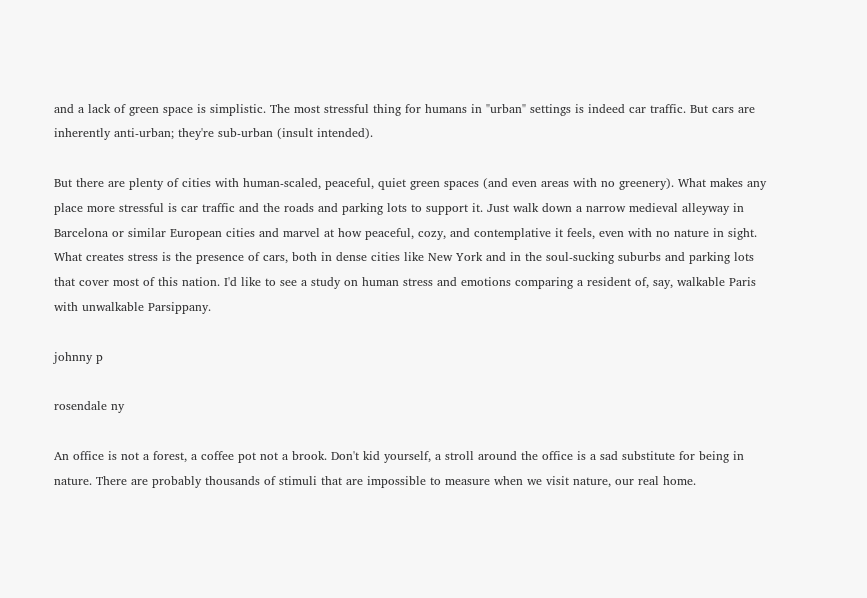and a lack of green space is simplistic. The most stressful thing for humans in "urban" settings is indeed car traffic. But cars are inherently anti-urban; they're sub-urban (insult intended).

But there are plenty of cities with human-scaled, peaceful, quiet green spaces (and even areas with no greenery). What makes any place more stressful is car traffic and the roads and parking lots to support it. Just walk down a narrow medieval alleyway in Barcelona or similar European cities and marvel at how peaceful, cozy, and contemplative it feels, even with no nature in sight.
What creates stress is the presence of cars, both in dense cities like New York and in the soul-sucking suburbs and parking lots that cover most of this nation. I'd like to see a study on human stress and emotions comparing a resident of, say, walkable Paris with unwalkable Parsippany.

johnny p

rosendale ny

An office is not a forest, a coffee pot not a brook. Don't kid yourself, a stroll around the office is a sad substitute for being in nature. There are probably thousands of stimuli that are impossible to measure when we visit nature, our real home.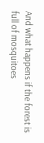And what happens if the forest is full of mosquitoes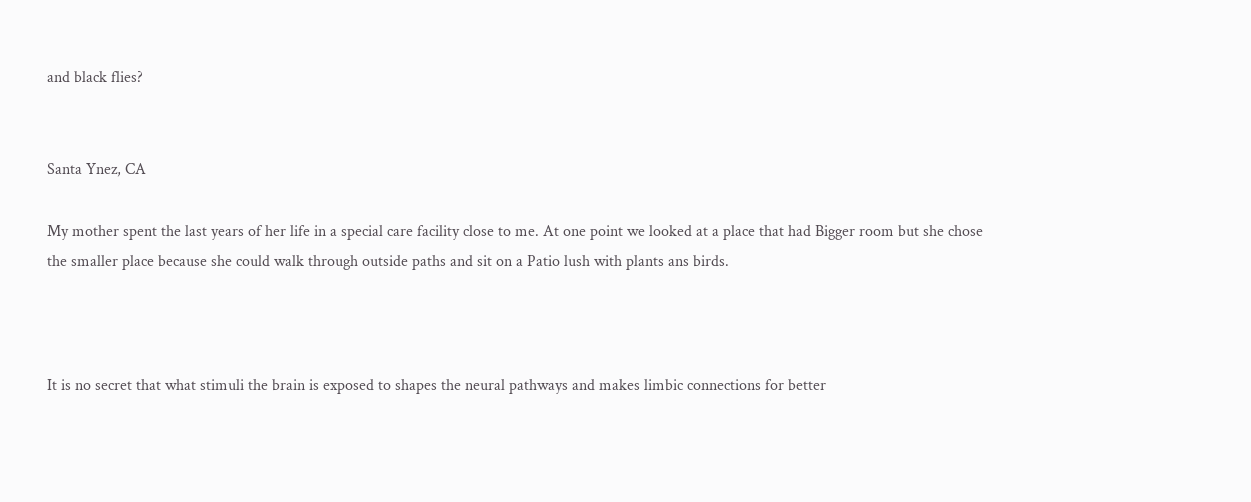and black flies?


Santa Ynez, CA

My mother spent the last years of her life in a special care facility close to me. At one point we looked at a place that had Bigger room but she chose the smaller place because she could walk through outside paths and sit on a Patio lush with plants ans birds.



It is no secret that what stimuli the brain is exposed to shapes the neural pathways and makes limbic connections for better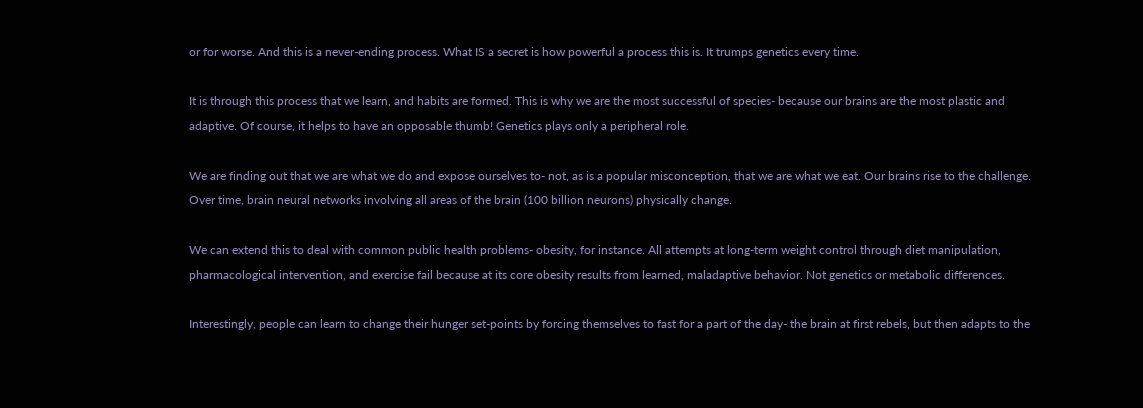or for worse. And this is a never-ending process. What IS a secret is how powerful a process this is. It trumps genetics every time.

It is through this process that we learn, and habits are formed. This is why we are the most successful of species- because our brains are the most plastic and adaptive. Of course, it helps to have an opposable thumb! Genetics plays only a peripheral role.

We are finding out that we are what we do and expose ourselves to- not, as is a popular misconception, that we are what we eat. Our brains rise to the challenge. Over time, brain neural networks involving all areas of the brain (100 billion neurons) physically change.

We can extend this to deal with common public health problems- obesity, for instance. All attempts at long-term weight control through diet manipulation, pharmacological intervention, and exercise fail because at its core obesity results from learned, maladaptive behavior. Not genetics or metabolic differences.

Interestingly, people can learn to change their hunger set-points by forcing themselves to fast for a part of the day- the brain at first rebels, but then adapts to the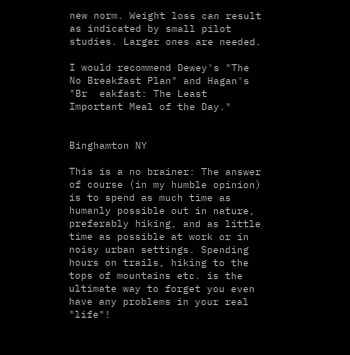new norm. Weight loss can result as indicated by small pilot studies. Larger ones are needed.

I would recommend Dewey's "The No Breakfast Plan" and Hagan's "Br  eakfast: The Least Important Meal of the Day."


Binghamton NY

This is a no brainer: The answer of course (in my humble opinion) is to spend as much time as humanly possible out in nature, preferably hiking, and as little time as possible at work or in noisy urban settings. Spending hours on trails, hiking to the tops of mountains etc. is the ultimate way to forget you even have any problems in your real "life"!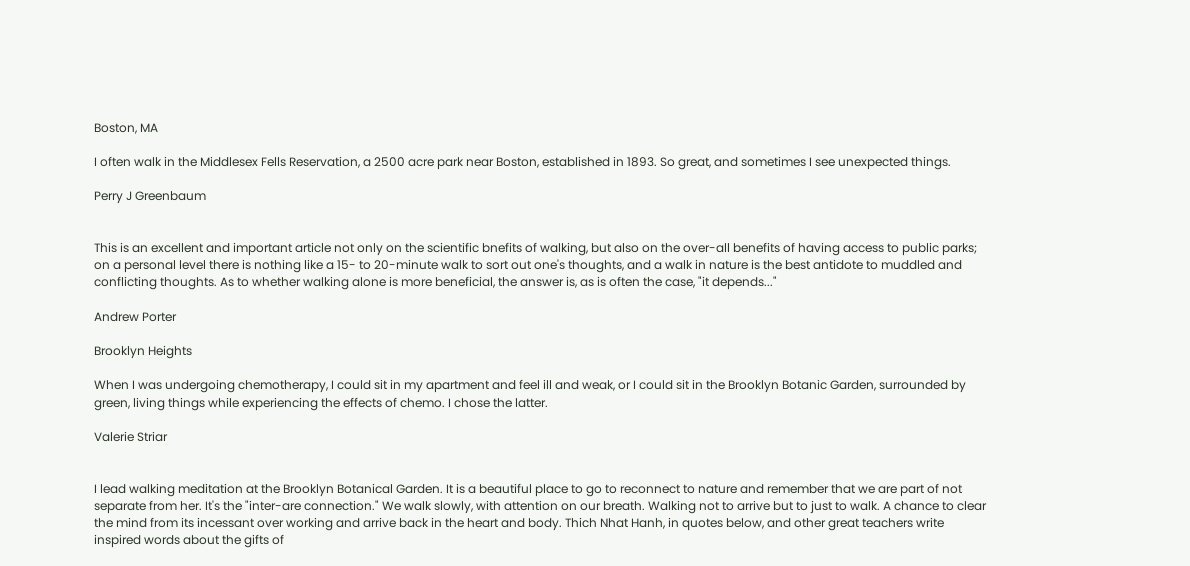Boston, MA

I often walk in the Middlesex Fells Reservation, a 2500 acre park near Boston, established in 1893. So great, and sometimes I see unexpected things.

Perry J Greenbaum


This is an excellent and important article not only on the scientific bnefits of walking, but also on the over-all benefits of having access to public parks; on a personal level there is nothing like a 15- to 20-minute walk to sort out one's thoughts, and a walk in nature is the best antidote to muddled and conflicting thoughts. As to whether walking alone is more beneficial, the answer is, as is often the case, "it depends..."

Andrew Porter

Brooklyn Heights

When I was undergoing chemotherapy, I could sit in my apartment and feel ill and weak, or I could sit in the Brooklyn Botanic Garden, surrounded by green, living things while experiencing the effects of chemo. I chose the latter.

Valerie Striar


I lead walking meditation at the Brooklyn Botanical Garden. It is a beautiful place to go to reconnect to nature and remember that we are part of not separate from her. It's the "inter-are connection." We walk slowly, with attention on our breath. Walking not to arrive but to just to walk. A chance to clear the mind from its incessant over working and arrive back in the heart and body. Thich Nhat Hanh, in quotes below, and other great teachers write inspired words about the gifts of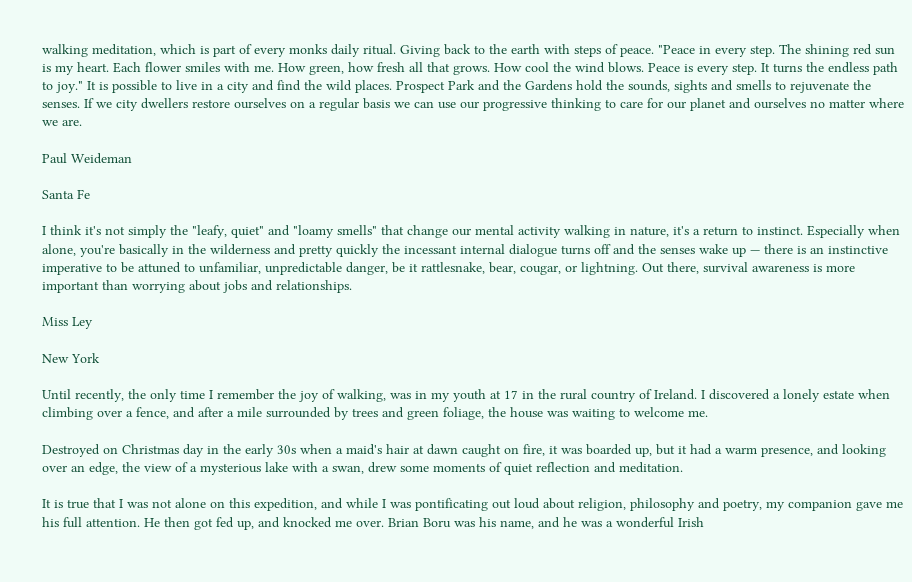walking meditation, which is part of every monks daily ritual. Giving back to the earth with steps of peace. "Peace in every step. The shining red sun is my heart. Each flower smiles with me. How green, how fresh all that grows. How cool the wind blows. Peace is every step. It turns the endless path to joy." It is possible to live in a city and find the wild places. Prospect Park and the Gardens hold the sounds, sights and smells to rejuvenate the senses. If we city dwellers restore ourselves on a regular basis we can use our progressive thinking to care for our planet and ourselves no matter where we are.

Paul Weideman

Santa Fe

I think it's not simply the "leafy, quiet" and "loamy smells" that change our mental activity walking in nature, it's a return to instinct. Especially when alone, you're basically in the wilderness and pretty quickly the incessant internal dialogue turns off and the senses wake up — there is an instinctive imperative to be attuned to unfamiliar, unpredictable danger, be it rattlesnake, bear, cougar, or lightning. Out there, survival awareness is more important than worrying about jobs and relationships.

Miss Ley

New York

Until recently, the only time I remember the joy of walking, was in my youth at 17 in the rural country of Ireland. I discovered a lonely estate when climbing over a fence, and after a mile surrounded by trees and green foliage, the house was waiting to welcome me.

Destroyed on Christmas day in the early 30s when a maid's hair at dawn caught on fire, it was boarded up, but it had a warm presence, and looking over an edge, the view of a mysterious lake with a swan, drew some moments of quiet reflection and meditation.

It is true that I was not alone on this expedition, and while I was pontificating out loud about religion, philosophy and poetry, my companion gave me his full attention. He then got fed up, and knocked me over. Brian Boru was his name, and he was a wonderful Irish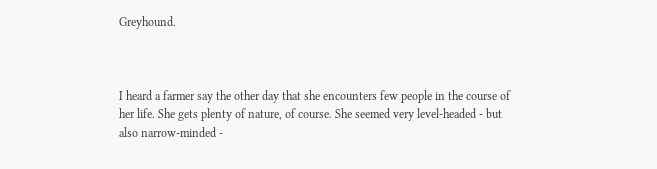Greyhound.



I heard a farmer say the other day that she encounters few people in the course of her life. She gets plenty of nature, of course. She seemed very level-headed - but also narrow-minded -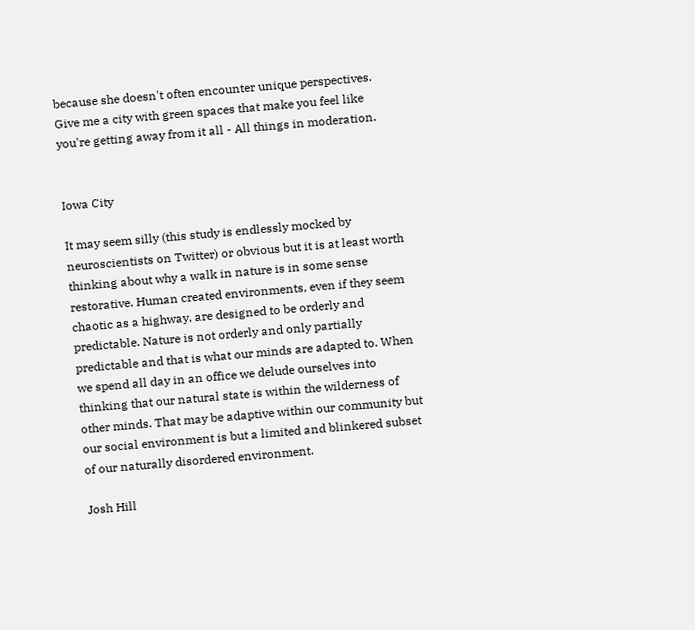because she doesn't often encounter unique perspectives. Give me a city with green spaces that make you feel like you're getting away from it all - All things in moderation.


Iowa City

It may seem silly (this study is endlessly mocked by neuroscientists on Twitter) or obvious but it is at least worth thinking about why a walk in nature is in some sense restorative. Human created environments, even if they seem chaotic as a highway, are designed to be orderly and predictable. Nature is not orderly and only partially predictable and that is what our minds are adapted to. When we spend all day in an office we delude ourselves into thinking that our natural state is within the wilderness of other minds. That may be adaptive within our community but our social environment is but a limited and blinkered subset of our naturally disordered environment.

Josh Hill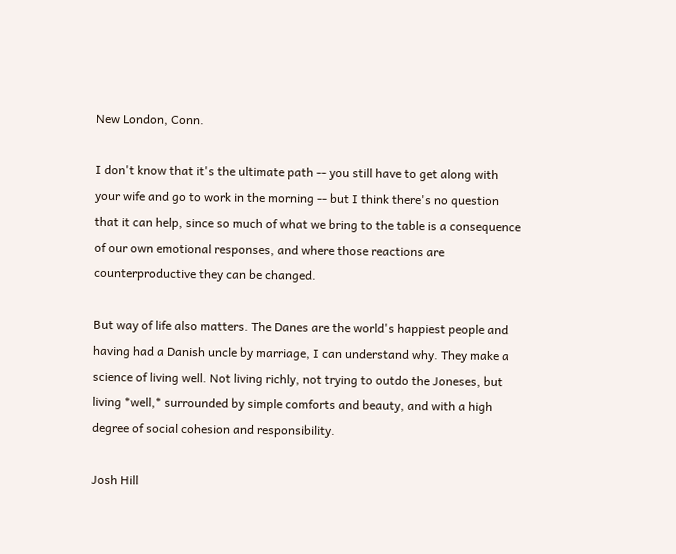New London, Conn.

I don't know that it's the ultimate path -- you still have to get along with your wife and go to work in the morning -- but I think there's no question that it can help, since so much of what we bring to the table is a consequence of our own emotional responses, and where those reactions are counterproductive they can be changed.

But way of life also matters. The Danes are the world's happiest people and having had a Danish uncle by marriage, I can understand why. They make a science of living well. Not living richly, not trying to outdo the Joneses, but living *well,* surrounded by simple comforts and beauty, and with a high degree of social cohesion and responsibility.

Josh Hill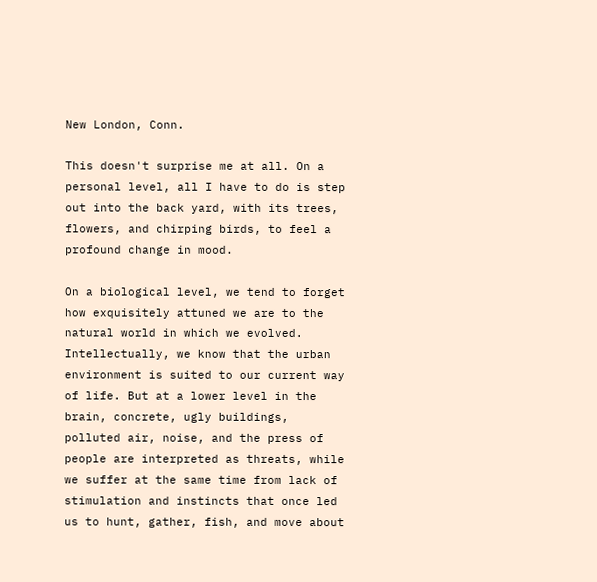New London, Conn.

This doesn't surprise me at all. On a personal level, all I have to do is step out into the back yard, with its trees, flowers, and chirping birds, to feel a profound change in mood.

On a biological level, we tend to forget how exquisitely attuned we are to the natural world in which we evolved. Intellectually, we know that the urban environment is suited to our current way of life. But at a lower level in the brain, concrete, ugly buildings, polluted air, noise, and the press of people are interpreted as threats, while we suffer at the same time from lack of stimulation and instincts that once led us to hunt, gather, fish, and move about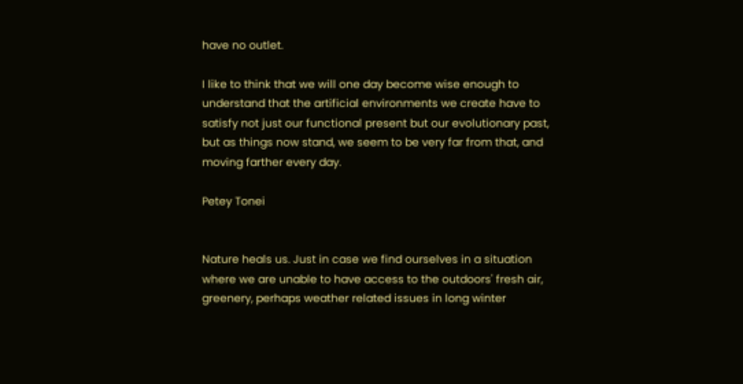have no outlet.

I like to think that we will one day become wise enough to understand that the artificial environments we create have to satisfy not just our functional present but our evolutionary past, but as things now stand, we seem to be very far from that, and moving farther every day.

Petey Tonei


Nature heals us. Just in case we find ourselves in a situation where we are unable to have access to the outdoors' fresh air, greenery, perhaps weather related issues in long winter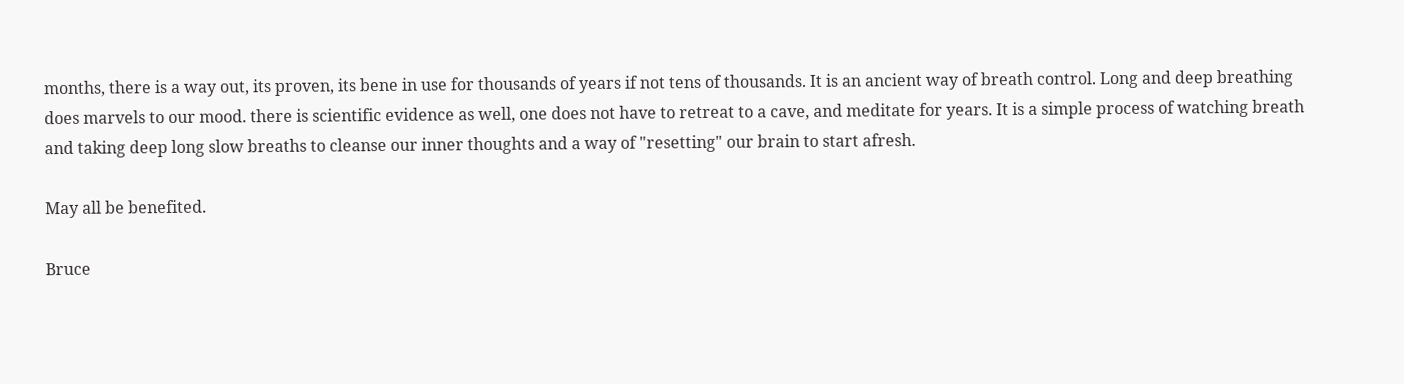months, there is a way out, its proven, its bene in use for thousands of years if not tens of thousands. It is an ancient way of breath control. Long and deep breathing does marvels to our mood. there is scientific evidence as well, one does not have to retreat to a cave, and meditate for years. It is a simple process of watching breath and taking deep long slow breaths to cleanse our inner thoughts and a way of "resetting" our brain to start afresh.

May all be benefited.

Bruce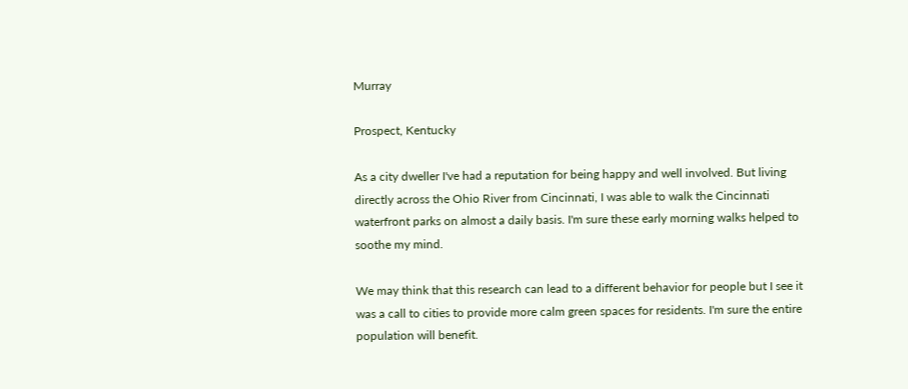Murray

Prospect, Kentucky

As a city dweller I've had a reputation for being happy and well involved. But living directly across the Ohio River from Cincinnati, I was able to walk the Cincinnati waterfront parks on almost a daily basis. I'm sure these early morning walks helped to soothe my mind.

We may think that this research can lead to a different behavior for people but I see it was a call to cities to provide more calm green spaces for residents. I'm sure the entire population will benefit.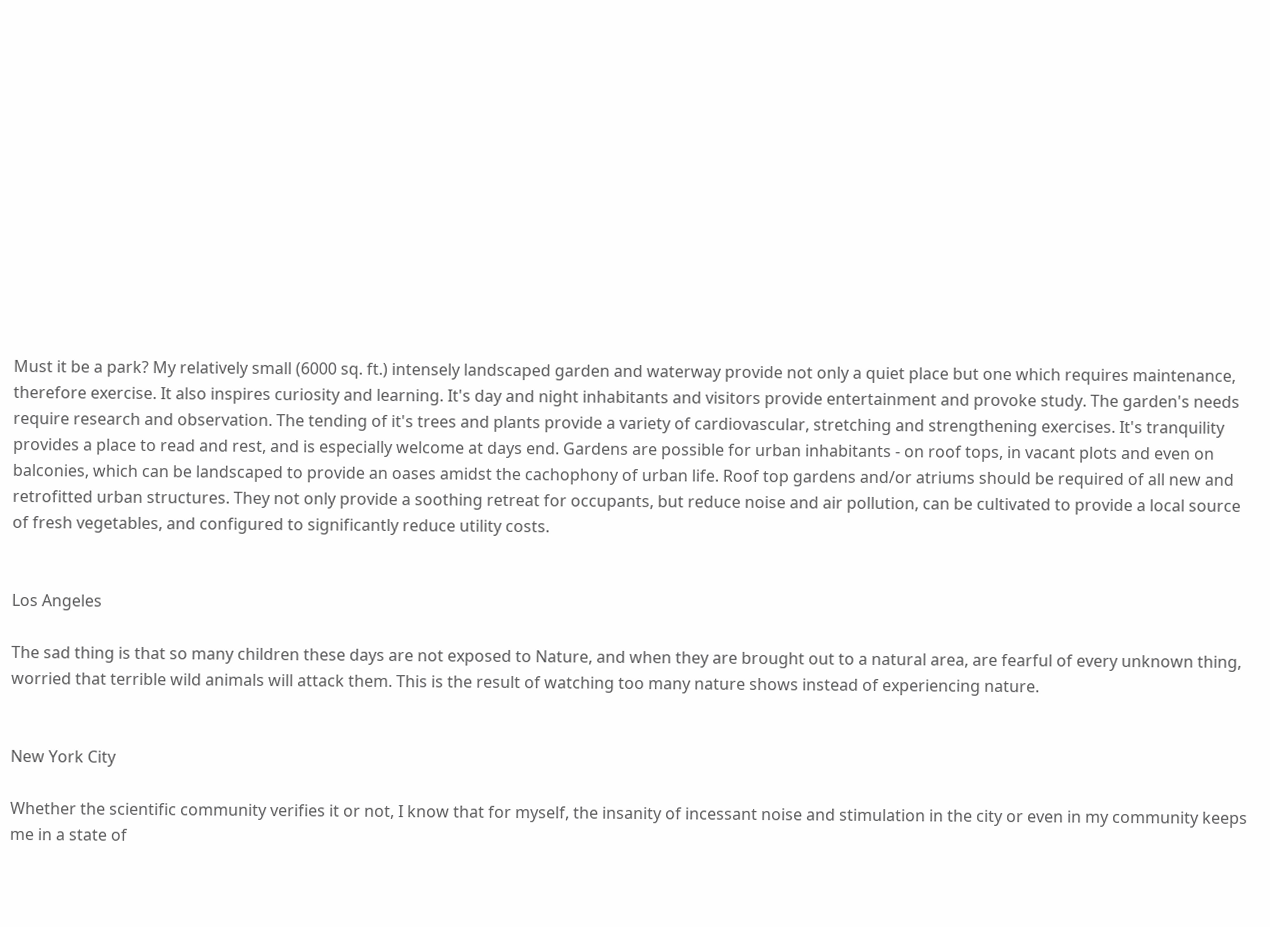Must it be a park? My relatively small (6000 sq. ft.) intensely landscaped garden and waterway provide not only a quiet place but one which requires maintenance, therefore exercise. It also inspires curiosity and learning. It's day and night inhabitants and visitors provide entertainment and provoke study. The garden's needs require research and observation. The tending of it's trees and plants provide a variety of cardiovascular, stretching and strengthening exercises. It's tranquility provides a place to read and rest, and is especially welcome at days end. Gardens are possible for urban inhabitants - on roof tops, in vacant plots and even on balconies, which can be landscaped to provide an oases amidst the cachophony of urban life. Roof top gardens and/or atriums should be required of all new and retrofitted urban structures. They not only provide a soothing retreat for occupants, but reduce noise and air pollution, can be cultivated to provide a local source of fresh vegetables, and configured to significantly reduce utility costs.


Los Angeles

The sad thing is that so many children these days are not exposed to Nature, and when they are brought out to a natural area, are fearful of every unknown thing, worried that terrible wild animals will attack them. This is the result of watching too many nature shows instead of experiencing nature.


New York City

Whether the scientific community verifies it or not, I know that for myself, the insanity of incessant noise and stimulation in the city or even in my community keeps me in a state of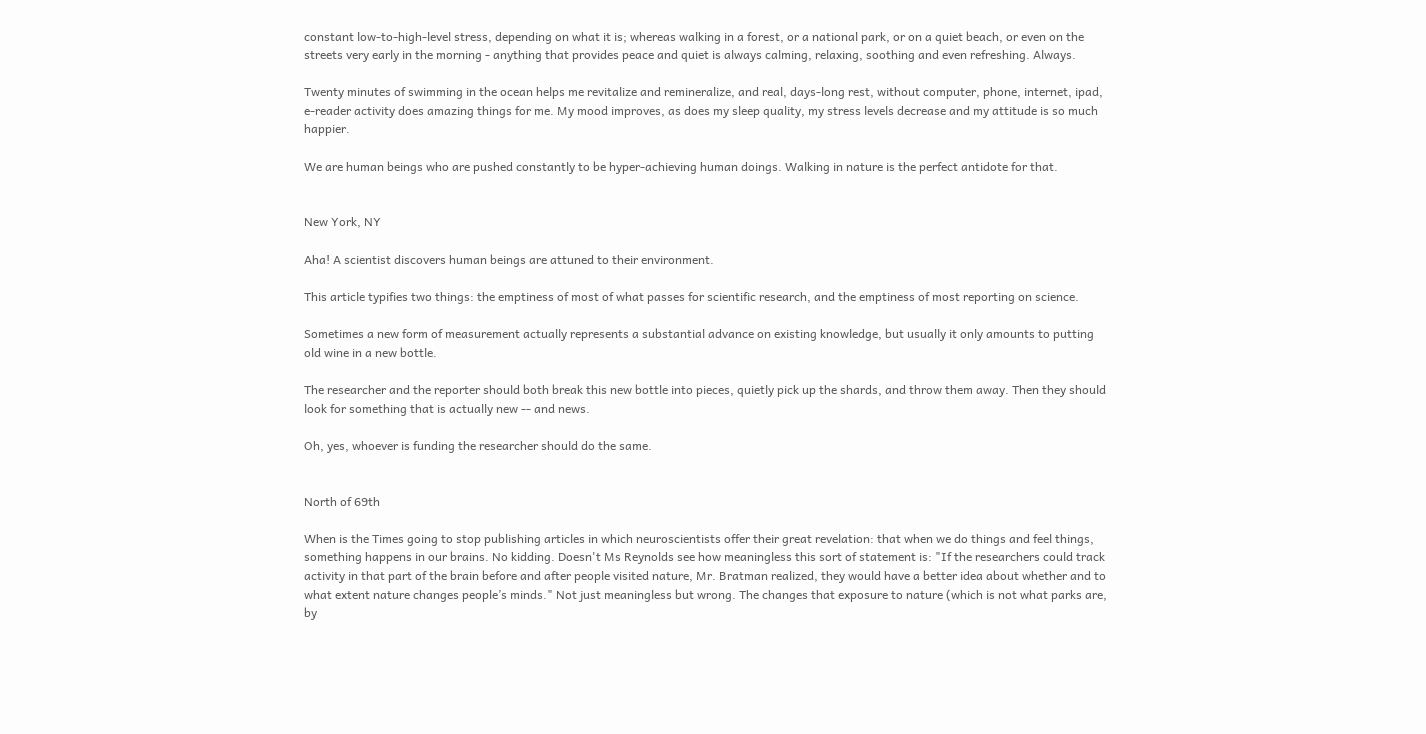constant low-to-high-level stress, depending on what it is; whereas walking in a forest, or a national park, or on a quiet beach, or even on the streets very early in the morning - anything that provides peace and quiet is always calming, relaxing, soothing and even refreshing. Always.

Twenty minutes of swimming in the ocean helps me revitalize and remineralize, and real, days-long rest, without computer, phone, internet, ipad, e-reader activity does amazing things for me. My mood improves, as does my sleep quality, my stress levels decrease and my attitude is so much happier.

We are human beings who are pushed constantly to be hyper-achieving human doings. Walking in nature is the perfect antidote for that.


New York, NY

Aha! A scientist discovers human beings are attuned to their environment.

This article typifies two things: the emptiness of most of what passes for scientific research, and the emptiness of most reporting on science.

Sometimes a new form of measurement actually represents a substantial advance on existing knowledge, but usually it only amounts to putting old wine in a new bottle.

The researcher and the reporter should both break this new bottle into pieces, quietly pick up the shards, and throw them away. Then they should look for something that is actually new -- and news.

Oh, yes, whoever is funding the researcher should do the same.


North of 69th

When is the Times going to stop publishing articles in which neuroscientists offer their great revelation: that when we do things and feel things, something happens in our brains. No kidding. Doesn't Ms Reynolds see how meaningless this sort of statement is: "If the researchers could track activity in that part of the brain before and after people visited nature, Mr. Bratman realized, they would have a better idea about whether and to what extent nature changes people’s minds." Not just meaningless but wrong. The changes that exposure to nature (which is not what parks are, by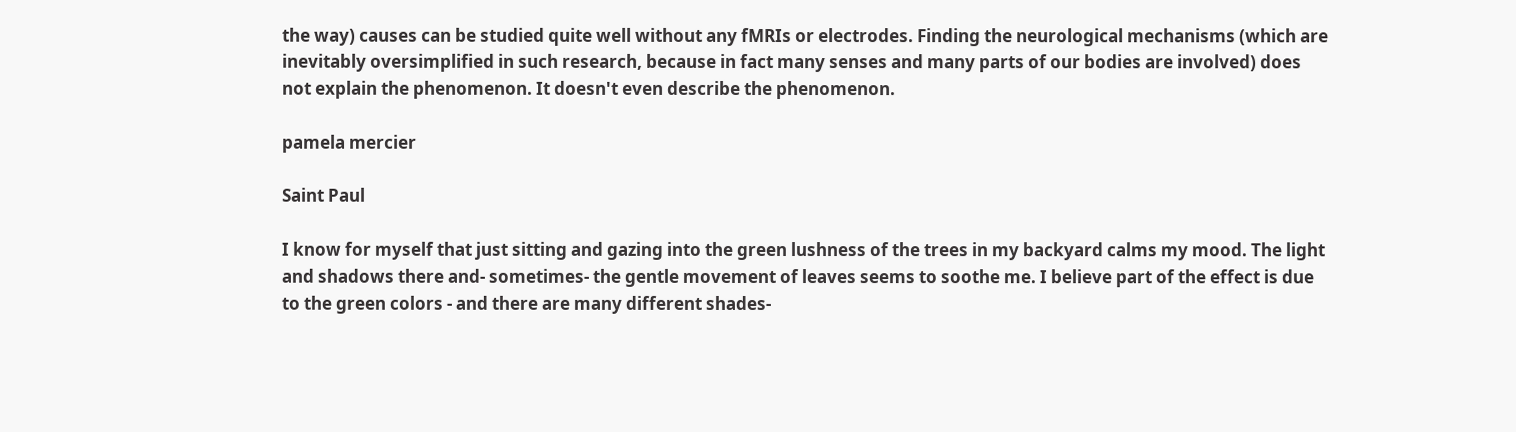the way) causes can be studied quite well without any fMRIs or electrodes. Finding the neurological mechanisms (which are inevitably oversimplified in such research, because in fact many senses and many parts of our bodies are involved) does not explain the phenomenon. It doesn't even describe the phenomenon.

pamela mercier

Saint Paul

I know for myself that just sitting and gazing into the green lushness of the trees in my backyard calms my mood. The light and shadows there and- sometimes- the gentle movement of leaves seems to soothe me. I believe part of the effect is due to the green colors - and there are many different shades-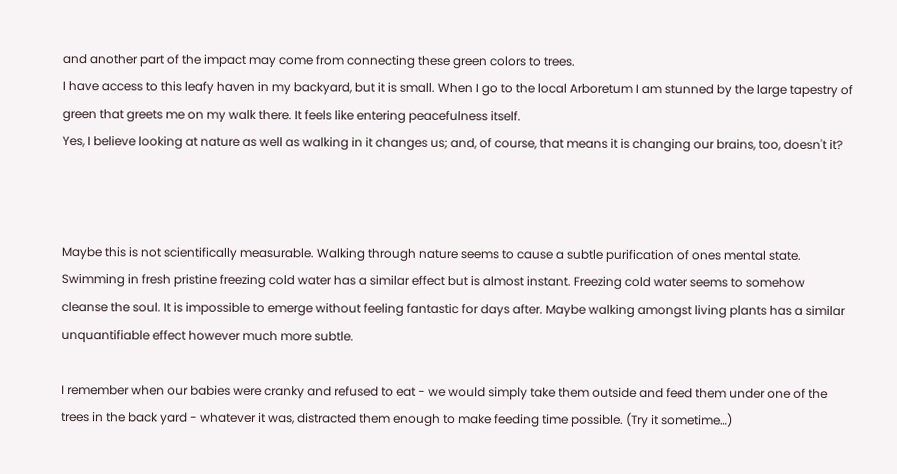and another part of the impact may come from connecting these green colors to trees.
I have access to this leafy haven in my backyard, but it is small. When I go to the local Arboretum I am stunned by the large tapestry of green that greets me on my walk there. It feels like entering peacefulness itself.
Yes, I believe looking at nature as well as walking in it changes us; and, of course, that means it is changing our brains, too, doesn't it?



Maybe this is not scientifically measurable. Walking through nature seems to cause a subtle purification of ones mental state. Swimming in fresh pristine freezing cold water has a similar effect but is almost instant. Freezing cold water seems to somehow cleanse the soul. It is impossible to emerge without feeling fantastic for days after. Maybe walking amongst living plants has a similar unquantifiable effect however much more subtle.

I remember when our babies were cranky and refused to eat - we would simply take them outside and feed them under one of the trees in the back yard - whatever it was, distracted them enough to make feeding time possible. (Try it sometime…)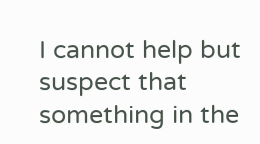I cannot help but suspect that something in the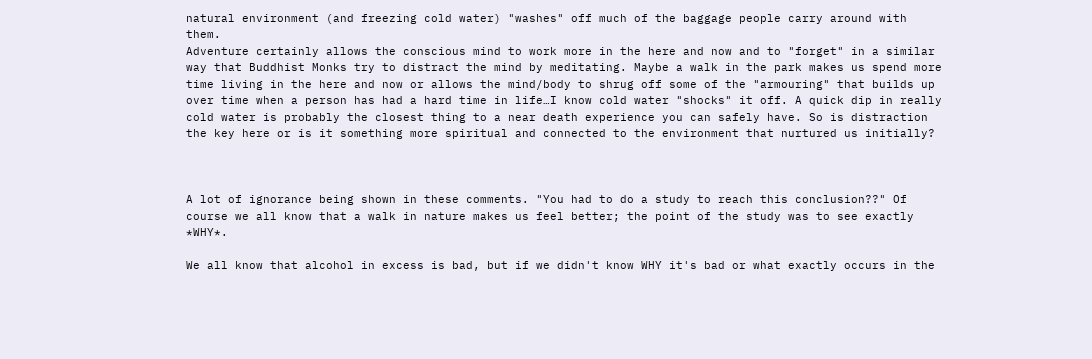natural environment (and freezing cold water) "washes" off much of the baggage people carry around with them.
Adventure certainly allows the conscious mind to work more in the here and now and to "forget" in a similar way that Buddhist Monks try to distract the mind by meditating. Maybe a walk in the park makes us spend more time living in the here and now or allows the mind/body to shrug off some of the "armouring" that builds up over time when a person has had a hard time in life…I know cold water "shocks" it off. A quick dip in really cold water is probably the closest thing to a near death experience you can safely have. So is distraction the key here or is it something more spiritual and connected to the environment that nurtured us initially?



A lot of ignorance being shown in these comments. "You had to do a study to reach this conclusion??" Of course we all know that a walk in nature makes us feel better; the point of the study was to see exactly *WHY*.

We all know that alcohol in excess is bad, but if we didn't know WHY it's bad or what exactly occurs in the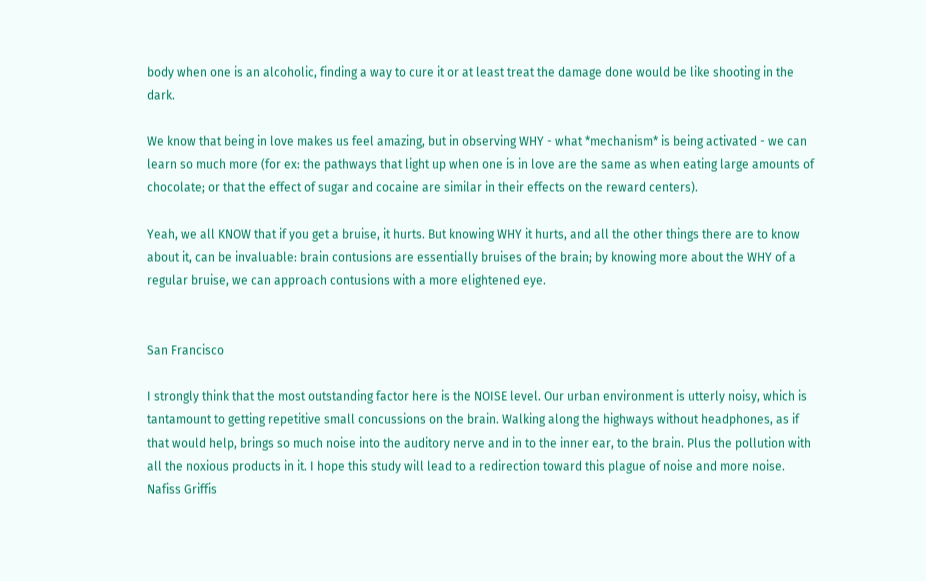body when one is an alcoholic, finding a way to cure it or at least treat the damage done would be like shooting in the dark.

We know that being in love makes us feel amazing, but in observing WHY - what *mechanism* is being activated - we can learn so much more (for ex: the pathways that light up when one is in love are the same as when eating large amounts of chocolate; or that the effect of sugar and cocaine are similar in their effects on the reward centers).

Yeah, we all KNOW that if you get a bruise, it hurts. But knowing WHY it hurts, and all the other things there are to know about it, can be invaluable: brain contusions are essentially bruises of the brain; by knowing more about the WHY of a regular bruise, we can approach contusions with a more elightened eye.


San Francisco

I strongly think that the most outstanding factor here is the NOISE level. Our urban environment is utterly noisy, which is tantamount to getting repetitive small concussions on the brain. Walking along the highways without headphones, as if that would help, brings so much noise into the auditory nerve and in to the inner ear, to the brain. Plus the pollution with all the noxious products in it. I hope this study will lead to a redirection toward this plague of noise and more noise.
Nafiss Griffis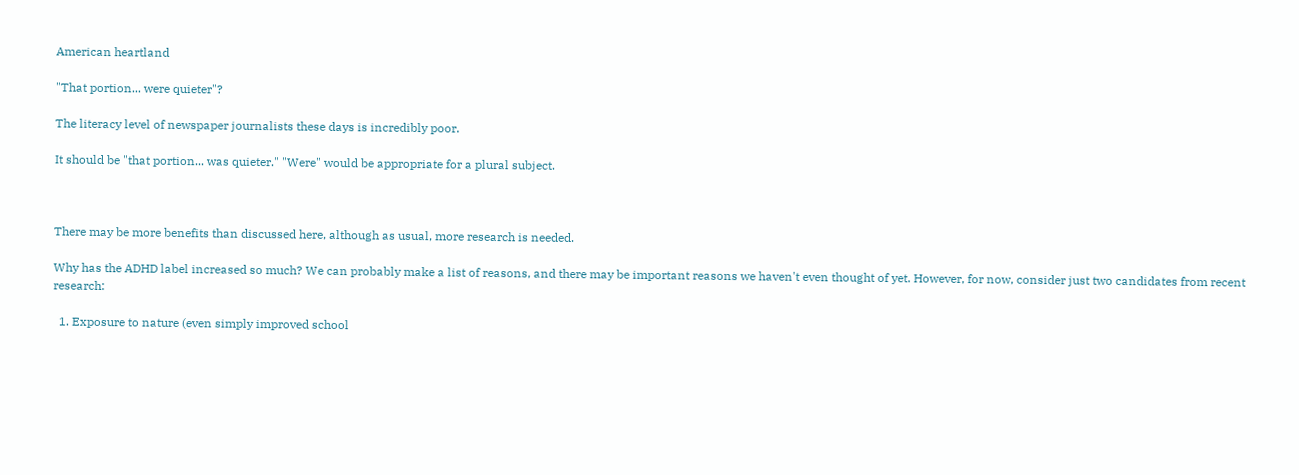American heartland

"That portion... were quieter"?

The literacy level of newspaper journalists these days is incredibly poor.

It should be "that portion... was quieter." "Were" would be appropriate for a plural subject.



There may be more benefits than discussed here, although as usual, more research is needed.

Why has the ADHD label increased so much? We can probably make a list of reasons, and there may be important reasons we haven't even thought of yet. However, for now, consider just two candidates from recent research:

  1. Exposure to nature (even simply improved school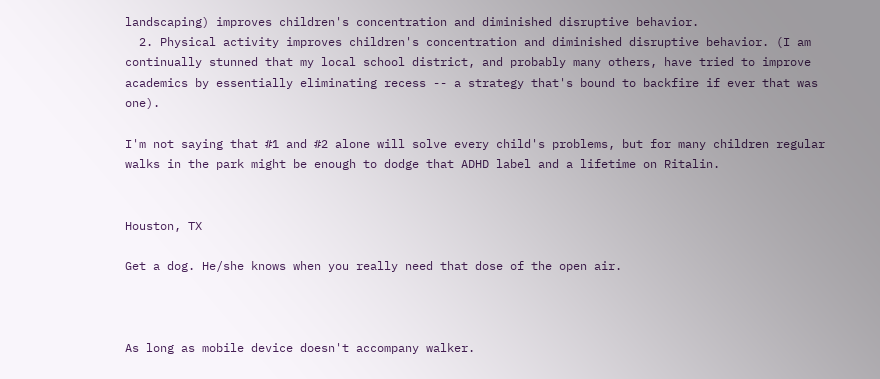landscaping) improves children's concentration and diminished disruptive behavior.
  2. Physical activity improves children's concentration and diminished disruptive behavior. (I am continually stunned that my local school district, and probably many others, have tried to improve academics by essentially eliminating recess -- a strategy that's bound to backfire if ever that was one).

I'm not saying that #1 and #2 alone will solve every child's problems, but for many children regular walks in the park might be enough to dodge that ADHD label and a lifetime on Ritalin.


Houston, TX

Get a dog. He/she knows when you really need that dose of the open air.



As long as mobile device doesn't accompany walker.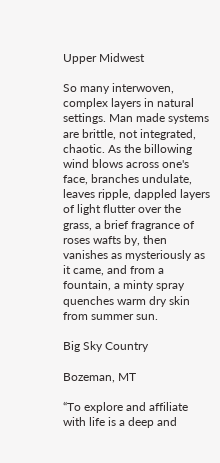Upper Midwest

So many interwoven, complex layers in natural settings. Man made systems are brittle, not integrated, chaotic. As the billowing wind blows across one's face, branches undulate, leaves ripple, dappled layers of light flutter over the grass, a brief fragrance of roses wafts by, then vanishes as mysteriously as it came, and from a fountain, a minty spray quenches warm dry skin from summer sun.

Big Sky Country

Bozeman, MT

“To explore and affiliate with life is a deep and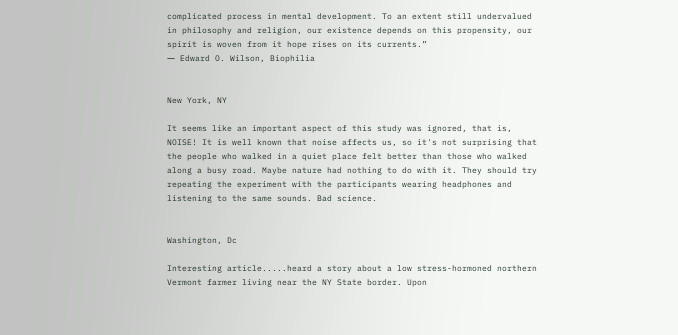complicated process in mental development. To an extent still undervalued in philosophy and religion, our existence depends on this propensity, our spirit is woven from it hope rises on its currents.”
― Edward O. Wilson, Biophilia


New York, NY

It seems like an important aspect of this study was ignored, that is, NOISE! It is well known that noise affects us, so it's not surprising that the people who walked in a quiet place felt better than those who walked along a busy road. Maybe nature had nothing to do with it. They should try repeating the experiment with the participants wearing headphones and listening to the same sounds. Bad science.


Washington, Dc

Interesting article.....heard a story about a low stress-hormoned northern Vermont farmer living near the NY State border. Upon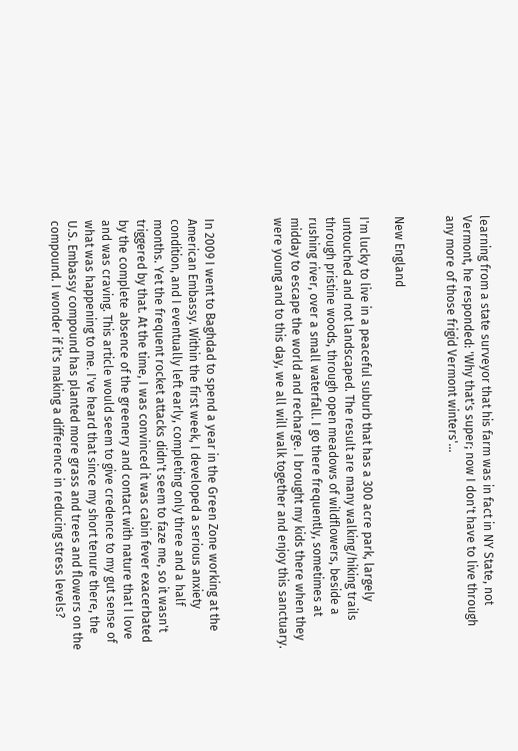learning from a state surveyor that his farm was in fact in NY State, not Vermont, he responded: 'Why that's super; now I don't have to live through any more of those frigid Vermont winters'...


New England

I'm lucky to live in a peaceful suburb that has a 300 acre park, largely untouched and not landscaped. The result are many walking/hiking trails through pristine woods, through open meadows of wildflowers, beside a rushing river, over a small waterfall. I go there frequently, sometimes at midday to escape the world and recharge. I brought my kids there when they were young and to this day, we all will walk together and enjoy this sanctuary.



In 2009 I went to Baghdad to spend a year in the Green Zone working at the American Embassy. Within the first week, I developed a serious anxiety condition, and I eventually left early, completing only three and a half months. Yet the frequent rocket attacks didn't seem to faze me, so it wasn't triggered by that. At the time, I was convinced it was cabin fever exacerbated by the complete absence of the greenery and contact with nature that I love and was craving. This article would seem to give credence to my gut sense of what was happening to me. I've heard that since my short tenure there, the U.S. Embassy compound has planted more grass and trees and flowers on the compound. I wonder if it's making a difference in reducing stress levels?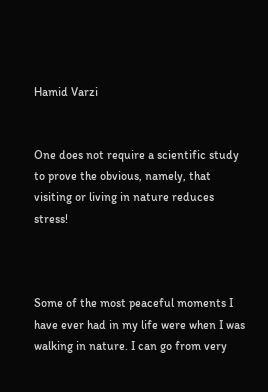Hamid Varzi


One does not require a scientific study to prove the obvious, namely, that visiting or living in nature reduces stress!



Some of the most peaceful moments I have ever had in my life were when I was walking in nature. I can go from very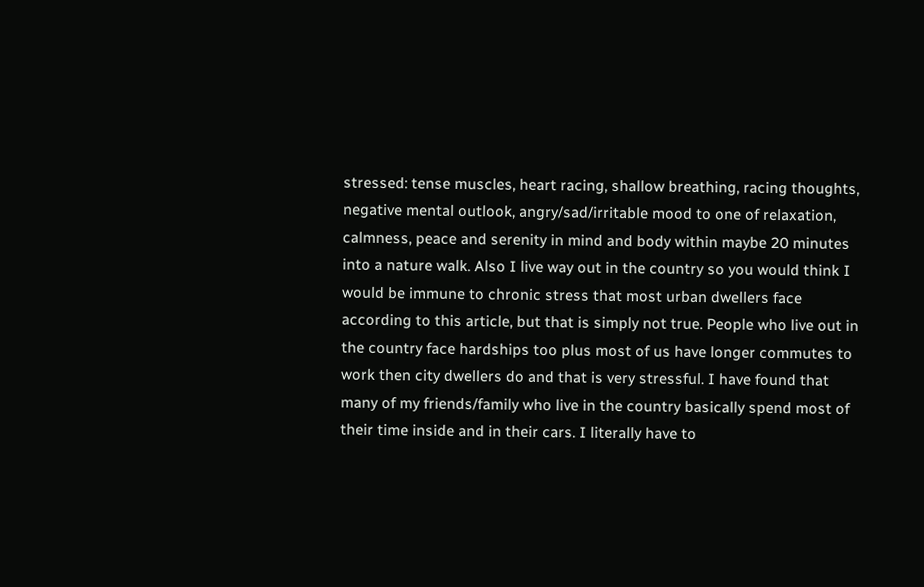stressed: tense muscles, heart racing, shallow breathing, racing thoughts, negative mental outlook, angry/sad/irritable mood to one of relaxation, calmness, peace and serenity in mind and body within maybe 20 minutes into a nature walk. Also I live way out in the country so you would think I would be immune to chronic stress that most urban dwellers face according to this article, but that is simply not true. People who live out in the country face hardships too plus most of us have longer commutes to work then city dwellers do and that is very stressful. I have found that many of my friends/family who live in the country basically spend most of their time inside and in their cars. I literally have to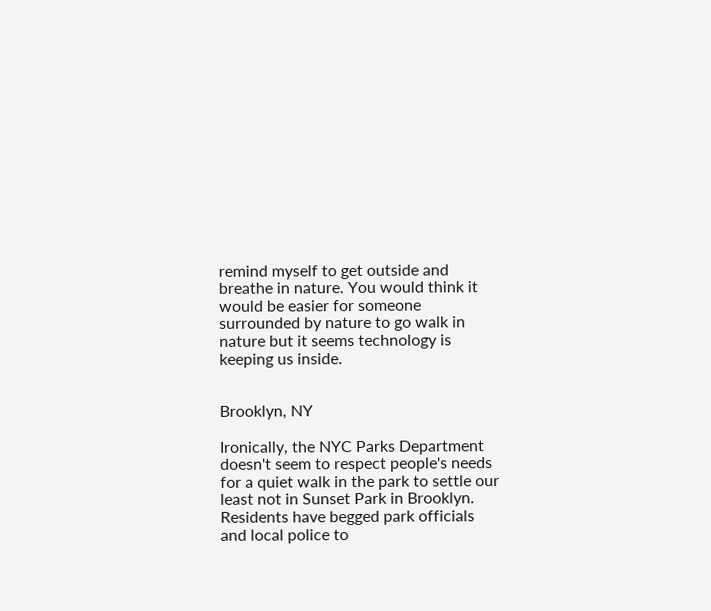remind myself to get outside and breathe in nature. You would think it would be easier for someone surrounded by nature to go walk in nature but it seems technology is keeping us inside.


Brooklyn, NY

Ironically, the NYC Parks Department doesn't seem to respect people's needs for a quiet walk in the park to settle our least not in Sunset Park in Brooklyn. Residents have begged park officials and local police to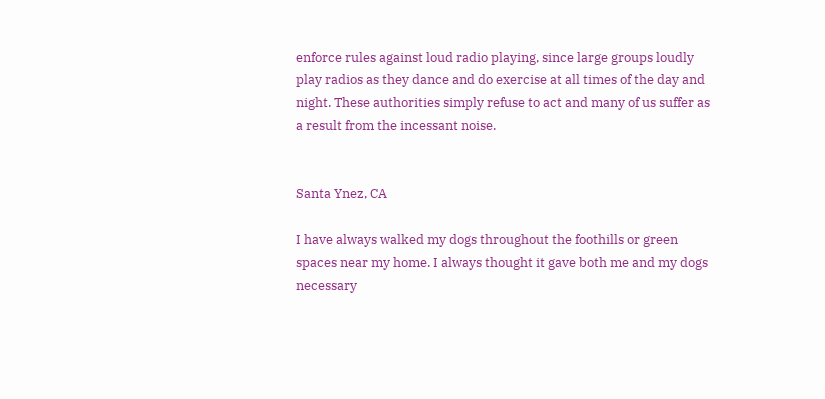enforce rules against loud radio playing, since large groups loudly play radios as they dance and do exercise at all times of the day and night. These authorities simply refuse to act and many of us suffer as a result from the incessant noise.


Santa Ynez, CA

I have always walked my dogs throughout the foothills or green spaces near my home. I always thought it gave both me and my dogs necessary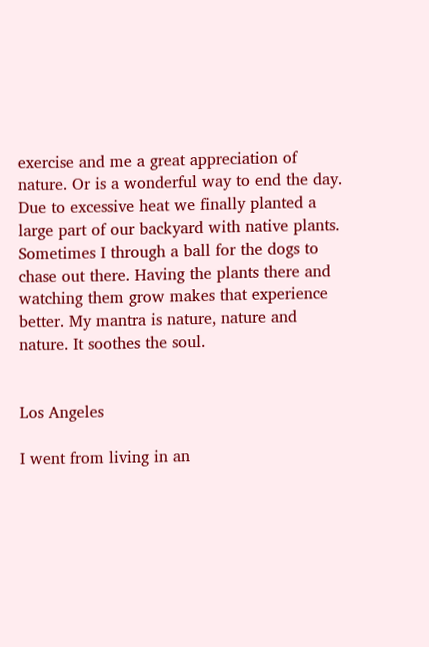exercise and me a great appreciation of nature. Or is a wonderful way to end the day. Due to excessive heat we finally planted a large part of our backyard with native plants. Sometimes I through a ball for the dogs to chase out there. Having the plants there and watching them grow makes that experience better. My mantra is nature, nature and nature. It soothes the soul.


Los Angeles

I went from living in an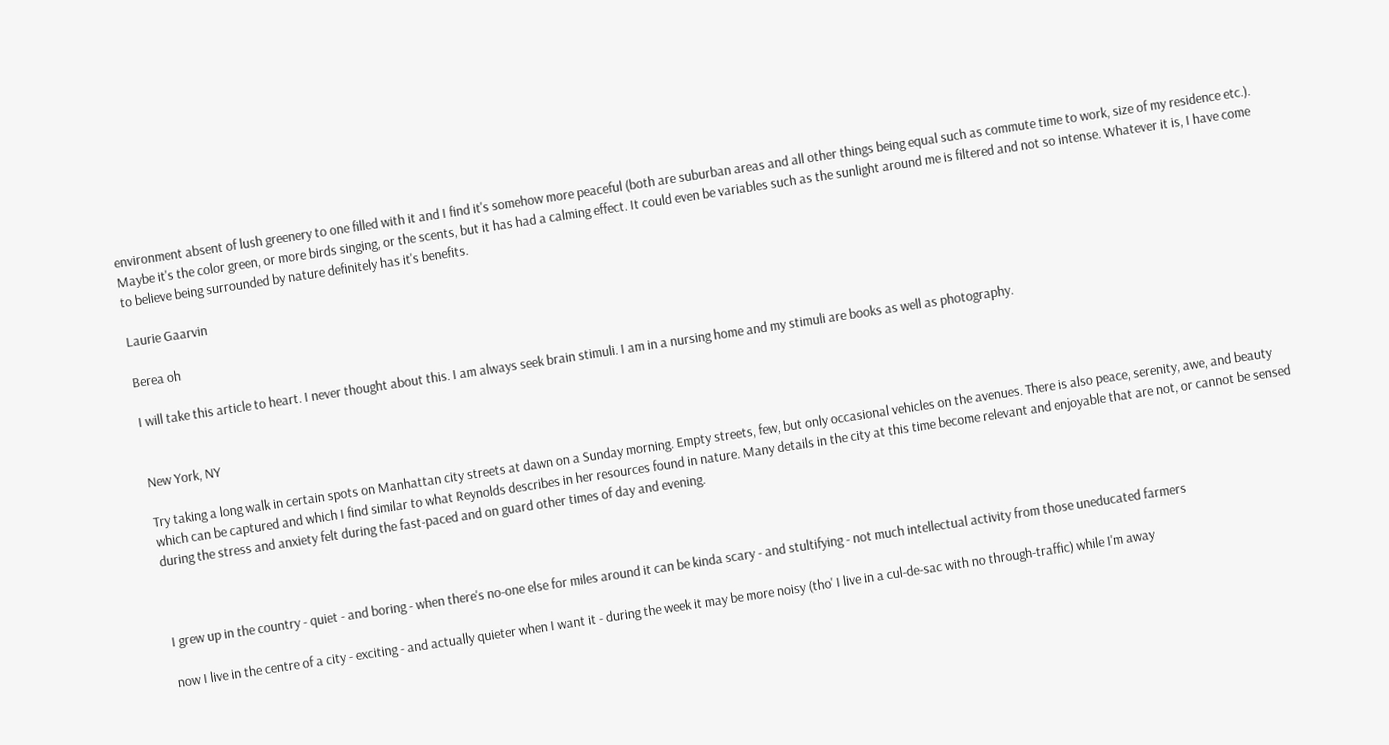environment absent of lush greenery to one filled with it and I find it's somehow more peaceful (both are suburban areas and all other things being equal such as commute time to work, size of my residence etc.). Maybe it's the color green, or more birds singing, or the scents, but it has had a calming effect. It could even be variables such as the sunlight around me is filtered and not so intense. Whatever it is, I have come to believe being surrounded by nature definitely has it's benefits.

Laurie Gaarvin

Berea oh

I will take this article to heart. I never thought about this. I am always seek brain stimuli. I am in a nursing home and my stimuli are books as well as photography.


New York, NY

Try taking a long walk in certain spots on Manhattan city streets at dawn on a Sunday morning. Empty streets, few, but only occasional vehicles on the avenues. There is also peace, serenity, awe, and beauty which can be captured and which I find similar to what Reynolds describes in her resources found in nature. Many details in the city at this time become relevant and enjoyable that are not, or cannot be sensed during the stress and anxiety felt during the fast-paced and on guard other times of day and evening.



I grew up in the country - quiet - and boring - when there's no-one else for miles around it can be kinda scary - and stultifying - not much intellectual activity from those uneducated farmers

now I live in the centre of a city - exciting - and actually quieter when I want it - during the week it may be more noisy (tho' I live in a cul-de-sac with no through-traffic) while I'm away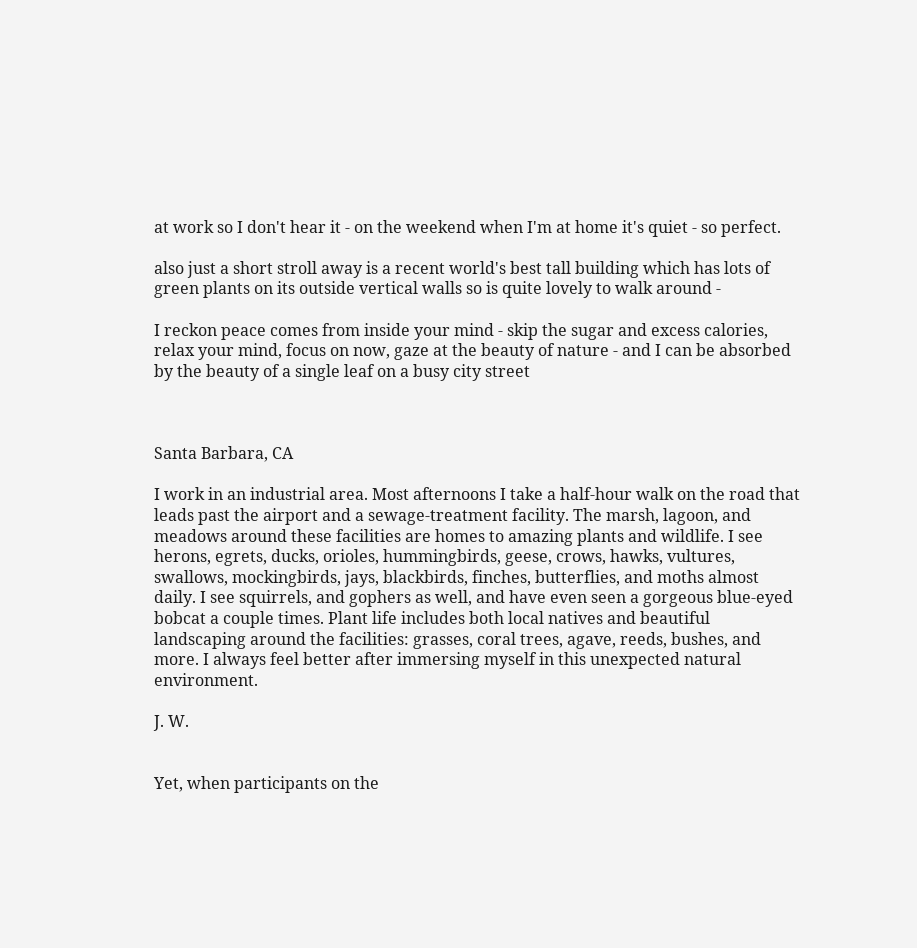at work so I don't hear it - on the weekend when I'm at home it's quiet - so perfect.

also just a short stroll away is a recent world's best tall building which has lots of green plants on its outside vertical walls so is quite lovely to walk around -

I reckon peace comes from inside your mind - skip the sugar and excess calories, relax your mind, focus on now, gaze at the beauty of nature - and I can be absorbed by the beauty of a single leaf on a busy city street



Santa Barbara, CA

I work in an industrial area. Most afternoons I take a half-hour walk on the road that leads past the airport and a sewage-treatment facility. The marsh, lagoon, and meadows around these facilities are homes to amazing plants and wildlife. I see herons, egrets, ducks, orioles, hummingbirds, geese, crows, hawks, vultures, swallows, mockingbirds, jays, blackbirds, finches, butterflies, and moths almost daily. I see squirrels, and gophers as well, and have even seen a gorgeous blue-eyed bobcat a couple times. Plant life includes both local natives and beautiful landscaping around the facilities: grasses, coral trees, agave, reeds, bushes, and more. I always feel better after immersing myself in this unexpected natural environment.

J. W.


Yet, when participants on the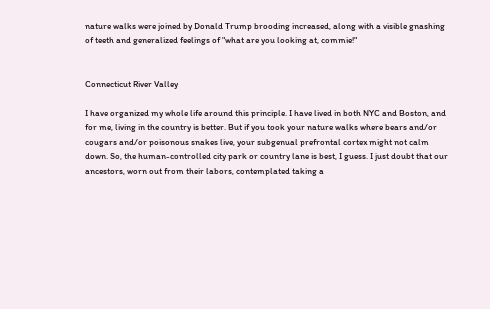nature walks were joined by Donald Trump brooding increased, along with a visible gnashing of teeth and generalized feelings of "what are you looking at, commie!"


Connecticut River Valley

I have organized my whole life around this principle. I have lived in both NYC and Boston, and for me, living in the country is better. But if you took your nature walks where bears and/or cougars and/or poisonous snakes live, your subgenual prefrontal cortex might not calm down. So, the human-controlled city park or country lane is best, I guess. I just doubt that our ancestors, worn out from their labors, contemplated taking a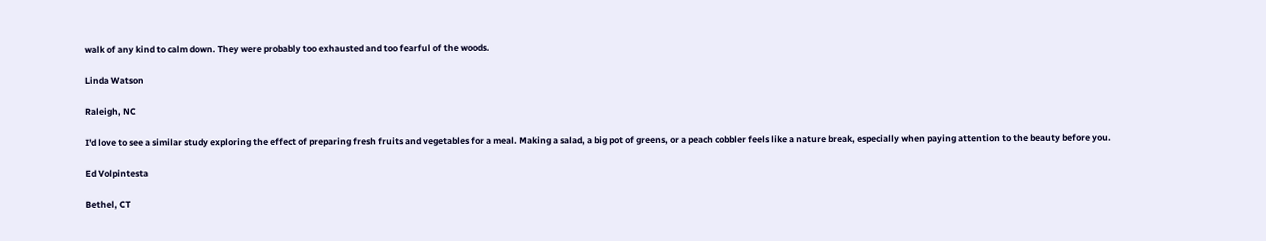walk of any kind to calm down. They were probably too exhausted and too fearful of the woods.

Linda Watson

Raleigh, NC

I'd love to see a similar study exploring the effect of preparing fresh fruits and vegetables for a meal. Making a salad, a big pot of greens, or a peach cobbler feels like a nature break, especially when paying attention to the beauty before you.

Ed Volpintesta

Bethel, CT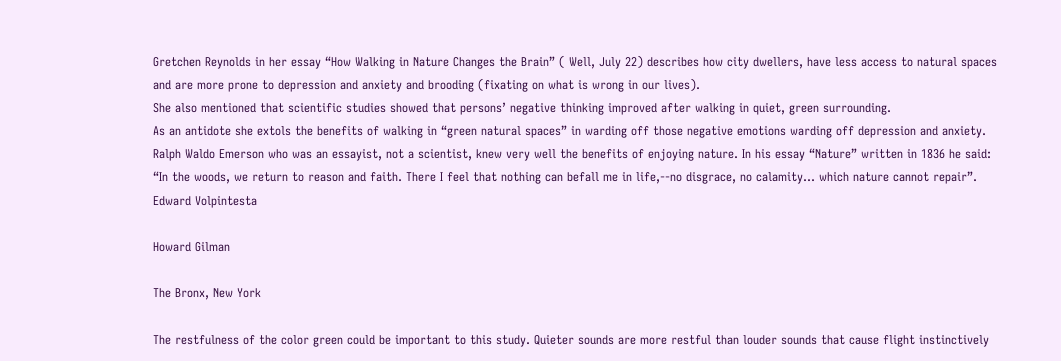Gretchen Reynolds in her essay “How Walking in Nature Changes the Brain” ( Well, July 22) describes how city dwellers, have less access to natural spaces and are more prone to depression and anxiety and brooding (fixating on what is wrong in our lives).
She also mentioned that scientific studies showed that persons’ negative thinking improved after walking in quiet, green surrounding.
As an antidote she extols the benefits of walking in “green natural spaces” in warding off those negative emotions warding off depression and anxiety.
Ralph Waldo Emerson who was an essayist, not a scientist, knew very well the benefits of enjoying nature. In his essay “Nature” written in 1836 he said: “In the woods, we return to reason and faith. There I feel that nothing can befall me in life,--no disgrace, no calamity… which nature cannot repair”.
Edward Volpintesta

Howard Gilman

The Bronx, New York

The restfulness of the color green could be important to this study. Quieter sounds are more restful than louder sounds that cause flight instinctively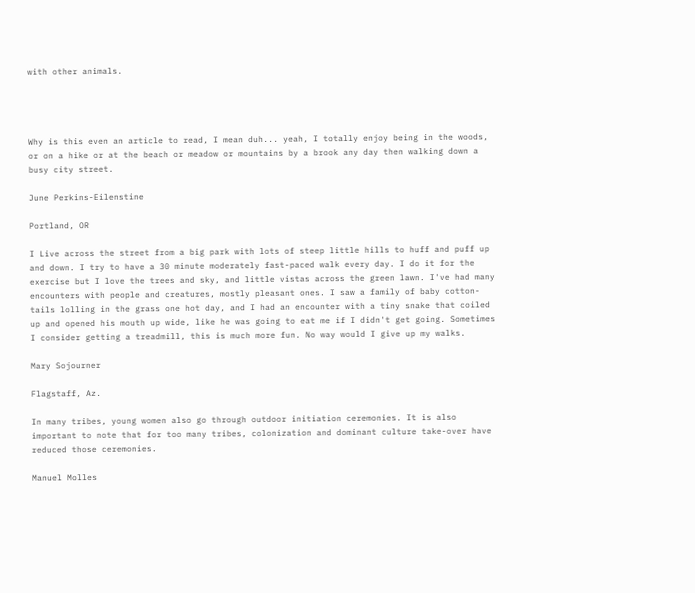with other animals.




Why is this even an article to read, I mean duh... yeah, I totally enjoy being in the woods, or on a hike or at the beach or meadow or mountains by a brook any day then walking down a busy city street.

June Perkins-Eilenstine

Portland, OR

I Live across the street from a big park with lots of steep little hills to huff and puff up and down. I try to have a 30 minute moderately fast-paced walk every day. I do it for the exercise but I love the trees and sky, and little vistas across the green lawn. I've had many encounters with people and creatures, mostly pleasant ones. I saw a family of baby cotton-tails lolling in the grass one hot day, and I had an encounter with a tiny snake that coiled up and opened his mouth up wide, like he was going to eat me if I didn't get going. Sometimes I consider getting a treadmill, this is much more fun. No way would I give up my walks.

Mary Sojourner

Flagstaff, Az.

In many tribes, young women also go through outdoor initiation ceremonies. It is also important to note that for too many tribes, colonization and dominant culture take-over have reduced those ceremonies.

Manuel Molles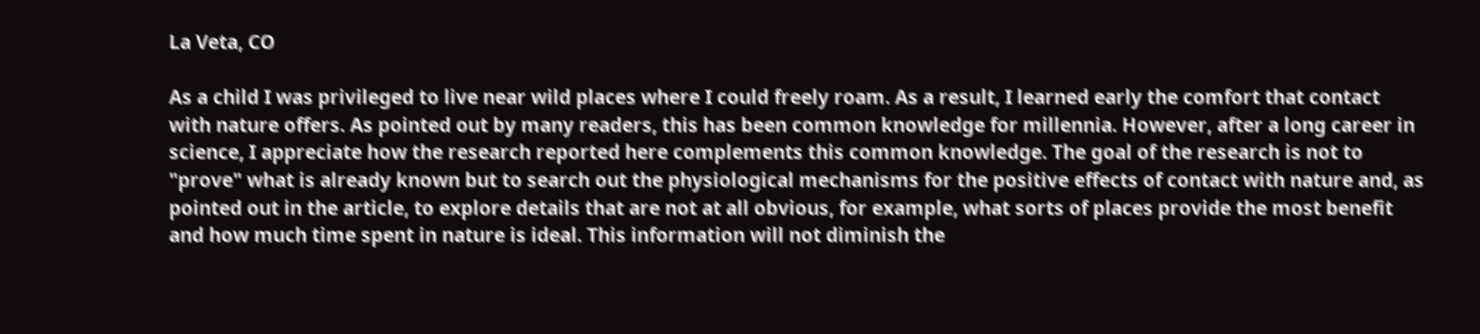La Veta, CO

As a child I was privileged to live near wild places where I could freely roam. As a result, I learned early the comfort that contact with nature offers. As pointed out by many readers, this has been common knowledge for millennia. However, after a long career in science, I appreciate how the research reported here complements this common knowledge. The goal of the research is not to "prove" what is already known but to search out the physiological mechanisms for the positive effects of contact with nature and, as pointed out in the article, to explore details that are not at all obvious, for example, what sorts of places provide the most benefit and how much time spent in nature is ideal. This information will not diminish the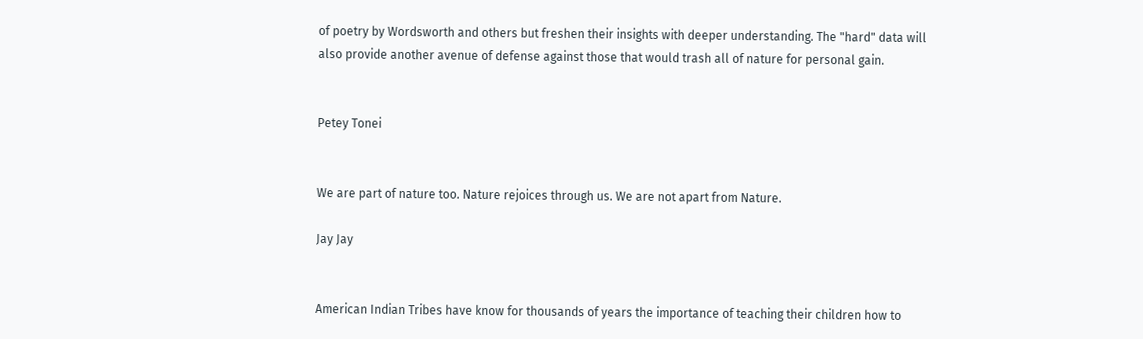of poetry by Wordsworth and others but freshen their insights with deeper understanding. The "hard" data will also provide another avenue of defense against those that would trash all of nature for personal gain.


Petey Tonei


We are part of nature too. Nature rejoices through us. We are not apart from Nature.

Jay Jay


American Indian Tribes have know for thousands of years the importance of teaching their children how to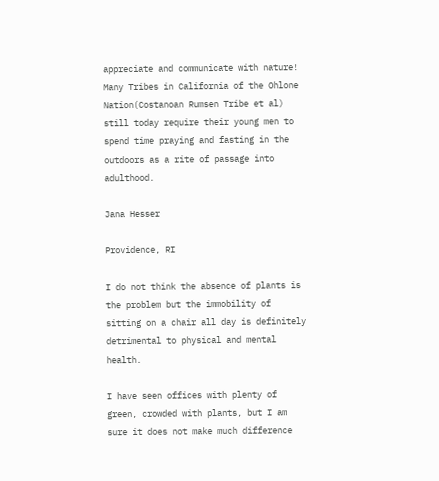appreciate and communicate with nature!
Many Tribes in California of the Ohlone Nation(Costanoan Rumsen Tribe et al) still today require their young men to spend time praying and fasting in the outdoors as a rite of passage into adulthood.

Jana Hesser

Providence, RI

I do not think the absence of plants is the problem but the immobility of sitting on a chair all day is definitely detrimental to physical and mental health.

I have seen offices with plenty of green, crowded with plants, but I am sure it does not make much difference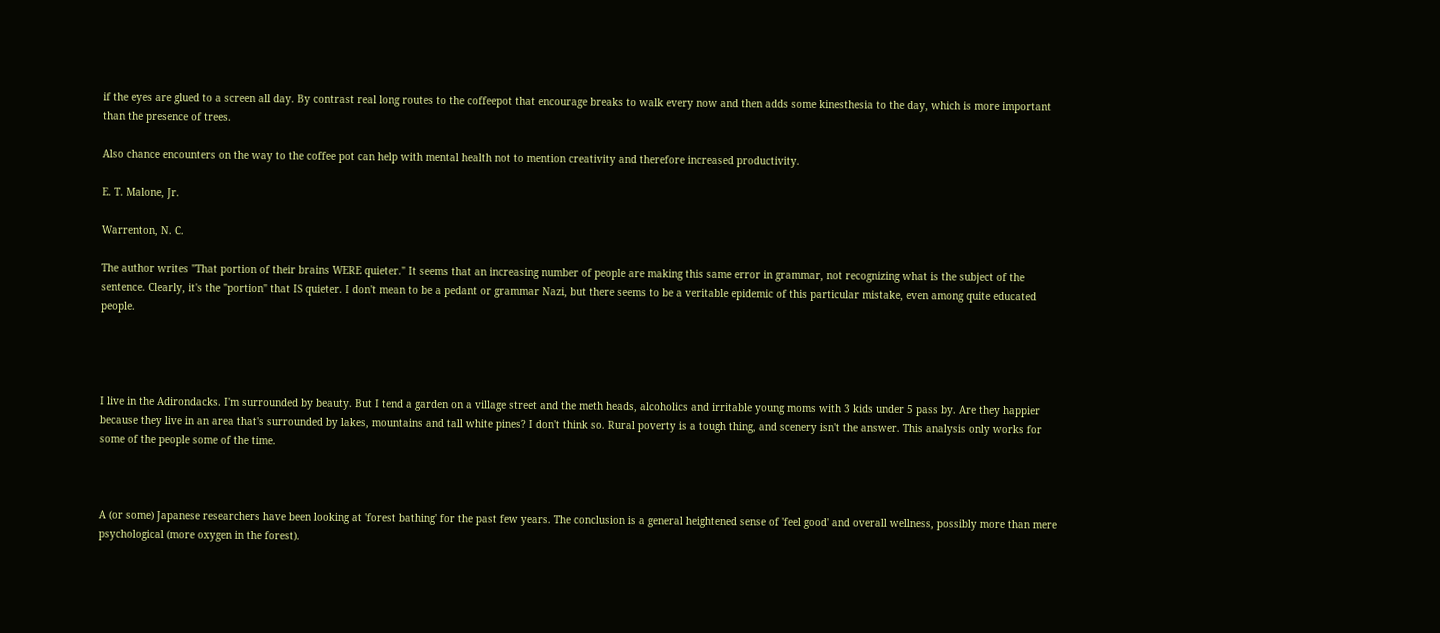if the eyes are glued to a screen all day. By contrast real long routes to the coffeepot that encourage breaks to walk every now and then adds some kinesthesia to the day, which is more important than the presence of trees.

Also chance encounters on the way to the coffee pot can help with mental health not to mention creativity and therefore increased productivity.

E. T. Malone, Jr.

Warrenton, N. C.

The author writes "That portion of their brains WERE quieter." It seems that an increasing number of people are making this same error in grammar, not recognizing what is the subject of the sentence. Clearly, it's the "portion" that IS quieter. I don't mean to be a pedant or grammar Nazi, but there seems to be a veritable epidemic of this particular mistake, even among quite educated people.




I live in the Adirondacks. I'm surrounded by beauty. But I tend a garden on a village street and the meth heads, alcoholics and irritable young moms with 3 kids under 5 pass by. Are they happier because they live in an area that's surrounded by lakes, mountains and tall white pines? I don't think so. Rural poverty is a tough thing, and scenery isn't the answer. This analysis only works for some of the people some of the time.



A (or some) Japanese researchers have been looking at 'forest bathing' for the past few years. The conclusion is a general heightened sense of 'feel good' and overall wellness, possibly more than mere psychological (more oxygen in the forest).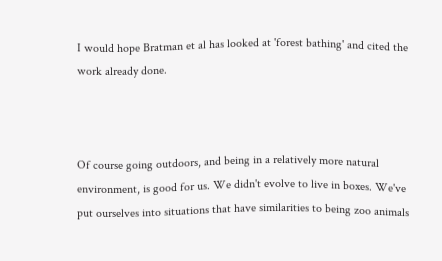I would hope Bratman et al has looked at 'forest bathing' and cited the work already done.



Of course going outdoors, and being in a relatively more natural environment, is good for us. We didn't evolve to live in boxes. We've put ourselves into situations that have similarities to being zoo animals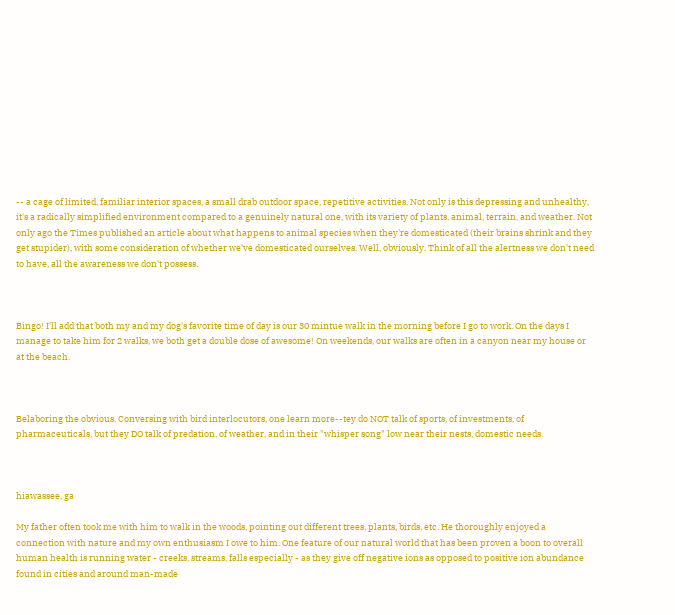-- a cage of limited, familiar interior spaces, a small drab outdoor space, repetitive activities. Not only is this depressing and unhealthy, it's a radically simplified environment compared to a genuinely natural one, with its variety of plants, animal, terrain, and weather. Not only ago the Times published an article about what happens to animal species when they're domesticated (their brains shrink and they get stupider), with some consideration of whether we've domesticated ourselves. Well, obviously. Think of all the alertness we don't need to have, all the awareness we don't possess.



Bingo! I'll add that both my and my dog's favorite time of day is our 30 mintue walk in the morning before I go to work. On the days I manage to take him for 2 walks, we both get a double dose of awesome! On weekends, our walks are often in a canyon near my house or at the beach.



Belaboring the obvious. Conversing with bird interlocutors, one learn more--tey do NOT talk of sports, of investments, of pharmaceuticals, but they DO talk of predation, of weather, and in their "whisper song" low near their nests, domestic needs.



hiawassee, ga

My father often took me with him to walk in the woods, pointing out different trees, plants, birds, etc. He thoroughly enjoyed a connection with nature and my own enthusiasm I owe to him. One feature of our natural world that has been proven a boon to overall human health is running water - creeks, streams, falls especially - as they give off negative ions as opposed to positive ion abundance found in cities and around man-made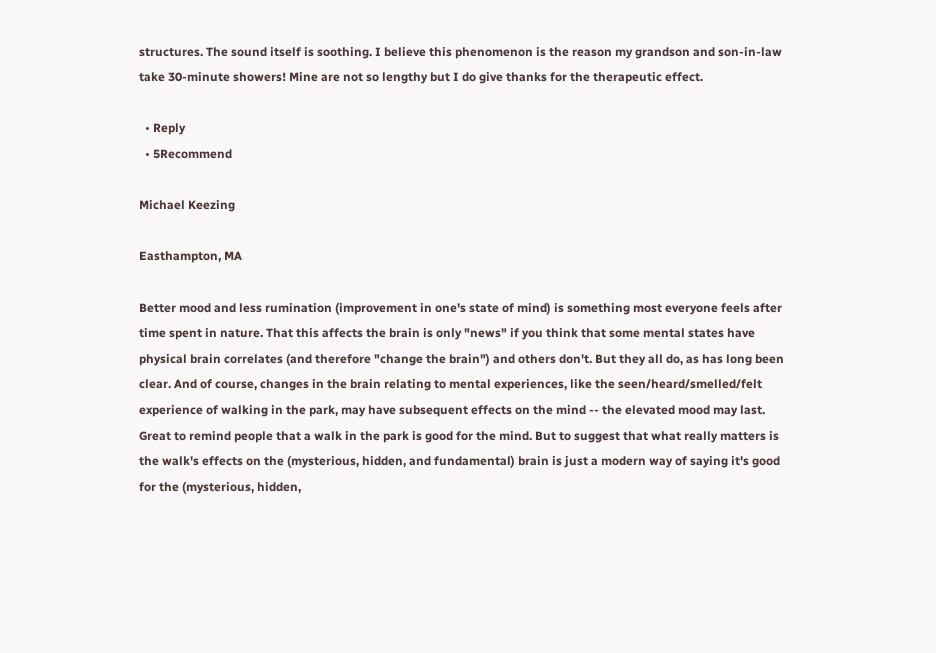structures. The sound itself is soothing. I believe this phenomenon is the reason my grandson and son-in-law take 30-minute showers! Mine are not so lengthy but I do give thanks for the therapeutic effect.

  • Reply
  • 5Recommend

Michael Keezing

Easthampton, MA

Better mood and less rumination (improvement in one's state of mind) is something most everyone feels after time spent in nature. That this affects the brain is only "news" if you think that some mental states have physical brain correlates (and therefore "change the brain") and others don't. But they all do, as has long been clear. And of course, changes in the brain relating to mental experiences, like the seen/heard/smelled/felt experience of walking in the park, may have subsequent effects on the mind -- the elevated mood may last. Great to remind people that a walk in the park is good for the mind. But to suggest that what really matters is the walk's effects on the (mysterious, hidden, and fundamental) brain is just a modern way of saying it's good for the (mysterious, hidden,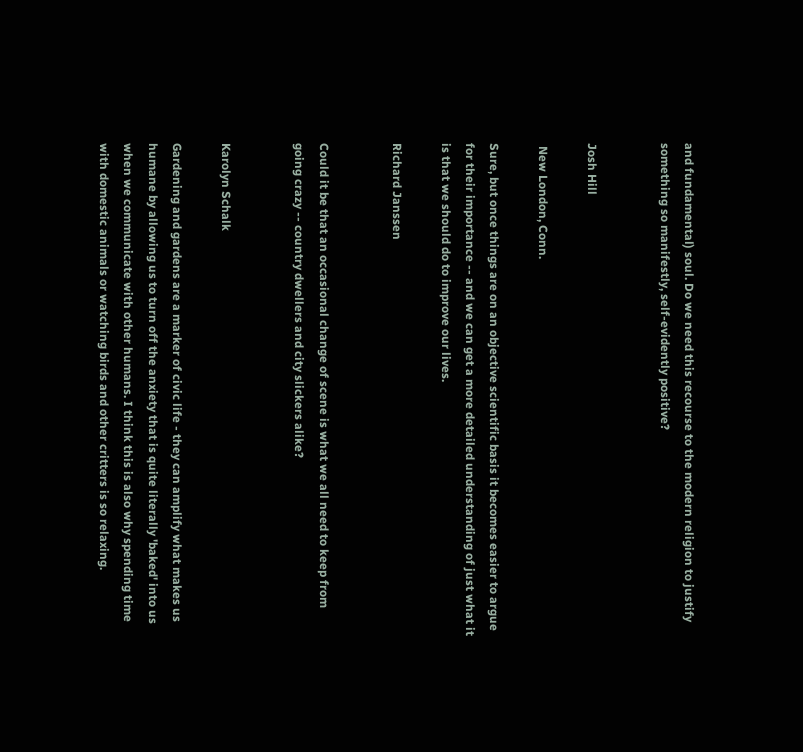and fundamental) soul. Do we need this recourse to the modern religion to justify something so manifestly, self-evidently positive?


Josh Hill

 New London, Conn.

Sure, but once things are on an objective scientific basis it becomes easier to argue for their importance -- and we can get a more detailed understanding of just what it is that we should do to improve our lives.

Richard Janssen


Could it be that an occasional change of scene is what we all need to keep from going crazy -- country dwellers and city slickers alike?


Karolyn Schalk

Gardening and gardens are a marker of civic life - they can amplify what makes us humane by allowing us to turn off the anxiety that is quite literally 'baked' into us when we communicate with other humans. I think this is also why spending time with domestic animals or watching birds and other critters is so relaxing.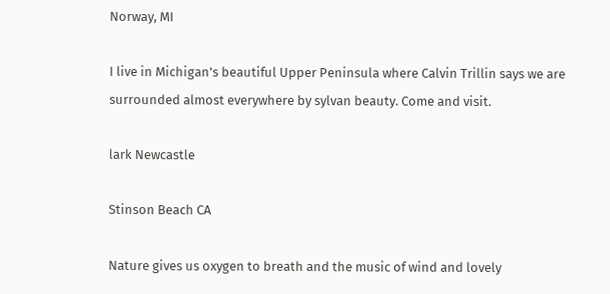Norway, MI

I live in Michigan's beautiful Upper Peninsula where Calvin Trillin says we are surrounded almost everywhere by sylvan beauty. Come and visit.

lark Newcastle

Stinson Beach CA

Nature gives us oxygen to breath and the music of wind and lovely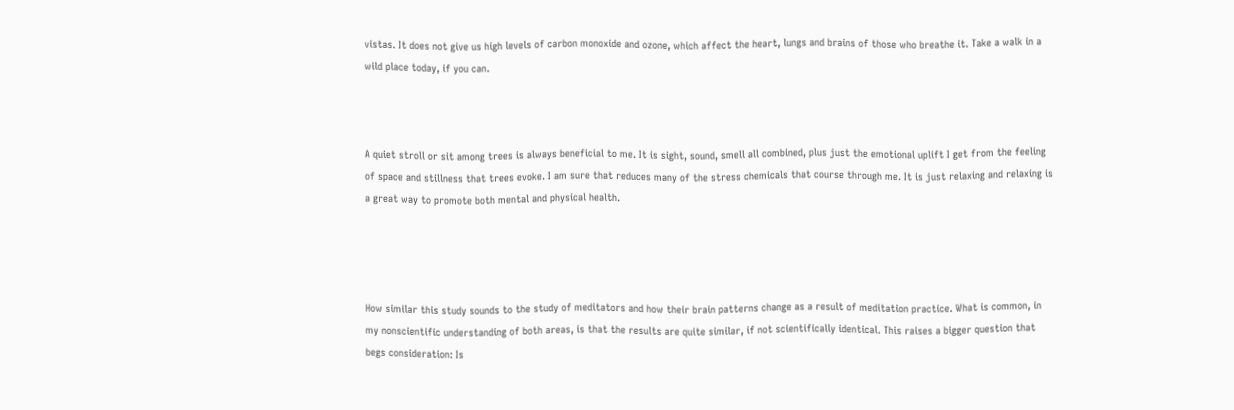vistas. It does not give us high levels of carbon monoxide and ozone, which affect the heart, lungs and brains of those who breathe it. Take a walk in a wild place today, if you can.



A quiet stroll or sit among trees is always beneficial to me. It is sight, sound, smell all combined, plus just the emotional uplift I get from the feeling of space and stillness that trees evoke. I am sure that reduces many of the stress chemicals that course through me. It is just relaxing and relaxing is a great way to promote both mental and physical health.




How similar this study sounds to the study of meditators and how their brain patterns change as a result of meditation practice. What is common, in my nonscientific understanding of both areas, is that the results are quite similar, if not scientifically identical. This raises a bigger question that begs consideration: Is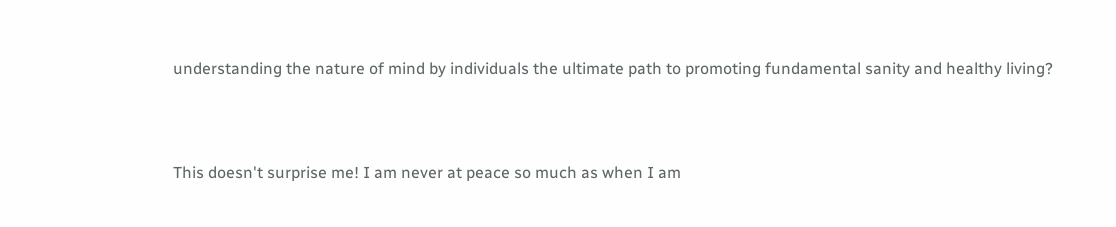understanding the nature of mind by individuals the ultimate path to promoting fundamental sanity and healthy living?



This doesn't surprise me! I am never at peace so much as when I am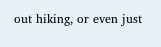out hiking, or even just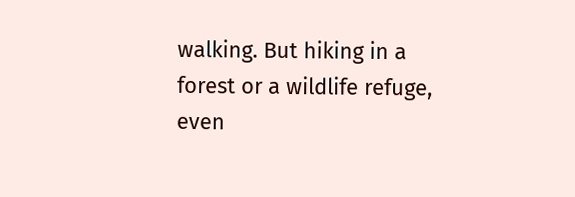walking. But hiking in a forest or a wildlife refuge, even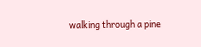walking through a pine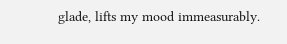glade, lifts my mood immeasurably.